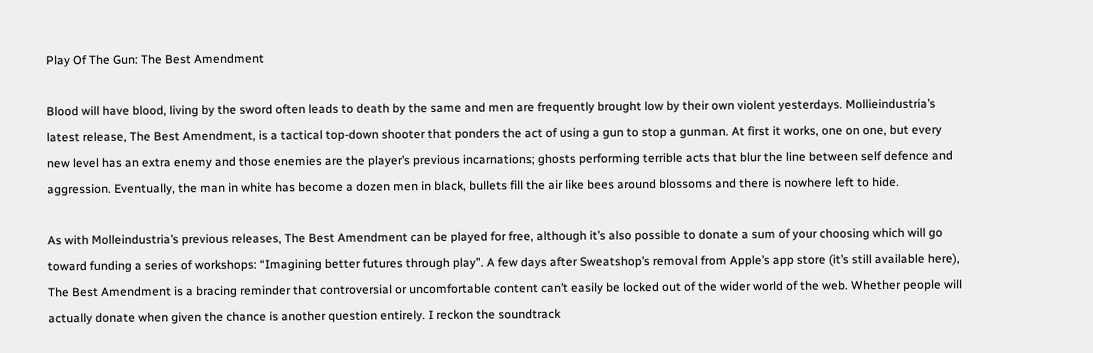Play Of The Gun: The Best Amendment

Blood will have blood, living by the sword often leads to death by the same and men are frequently brought low by their own violent yesterdays. Mollieindustria’s latest release, The Best Amendment, is a tactical top-down shooter that ponders the act of using a gun to stop a gunman. At first it works, one on one, but every new level has an extra enemy and those enemies are the player’s previous incarnations; ghosts performing terrible acts that blur the line between self defence and aggression. Eventually, the man in white has become a dozen men in black, bullets fill the air like bees around blossoms and there is nowhere left to hide.

As with Molleindustria’s previous releases, The Best Amendment can be played for free, although it’s also possible to donate a sum of your choosing which will go toward funding a series of workshops: “Imagining better futures through play”. A few days after Sweatshop’s removal from Apple’s app store (it’s still available here), The Best Amendment is a bracing reminder that controversial or uncomfortable content can’t easily be locked out of the wider world of the web. Whether people will actually donate when given the chance is another question entirely. I reckon the soundtrack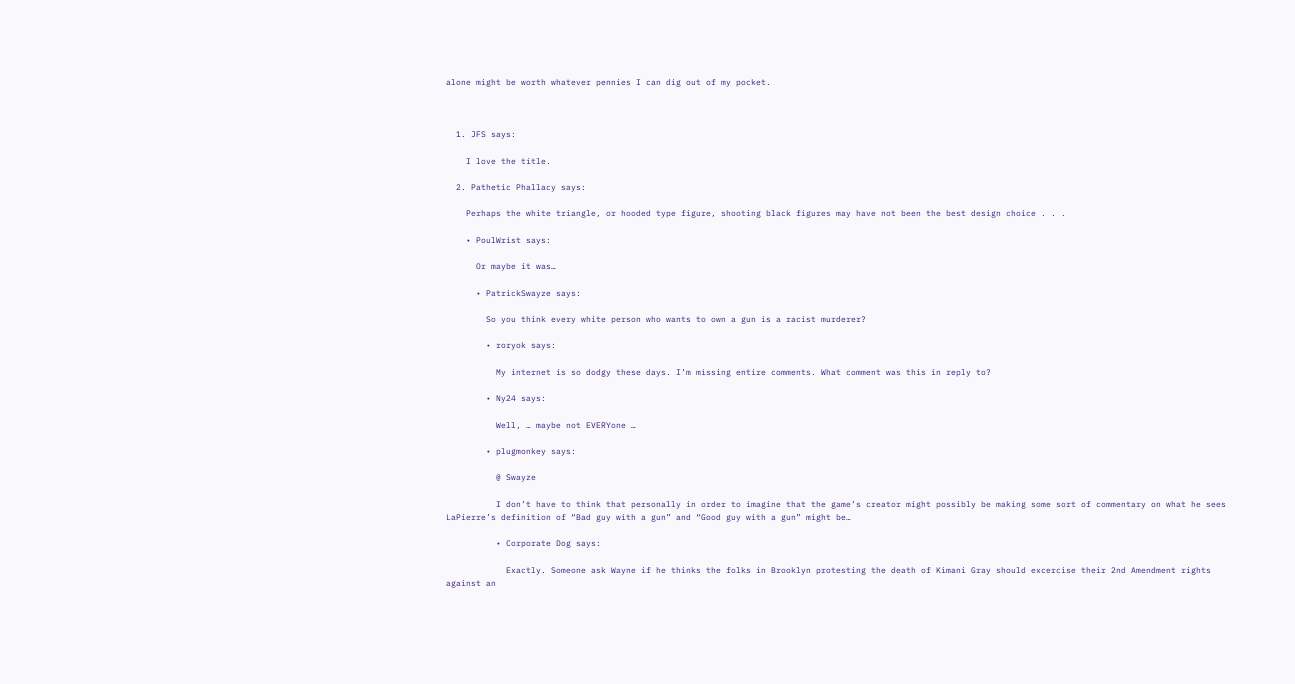alone might be worth whatever pennies I can dig out of my pocket.



  1. JFS says:

    I love the title.

  2. Pathetic Phallacy says:

    Perhaps the white triangle, or hooded type figure, shooting black figures may have not been the best design choice . . .

    • PoulWrist says:

      Or maybe it was…

      • PatrickSwayze says:

        So you think every white person who wants to own a gun is a racist murderer?

        • roryok says:

          My internet is so dodgy these days. I’m missing entire comments. What comment was this in reply to?

        • Ny24 says:

          Well, … maybe not EVERYone …

        • plugmonkey says:

          @ Swayze

          I don’t have to think that personally in order to imagine that the game’s creator might possibly be making some sort of commentary on what he sees LaPierre’s definition of “Bad guy with a gun” and “Good guy with a gun” might be…

          • Corporate Dog says:

            Exactly. Someone ask Wayne if he thinks the folks in Brooklyn protesting the death of Kimani Gray should excercise their 2nd Amendment rights against an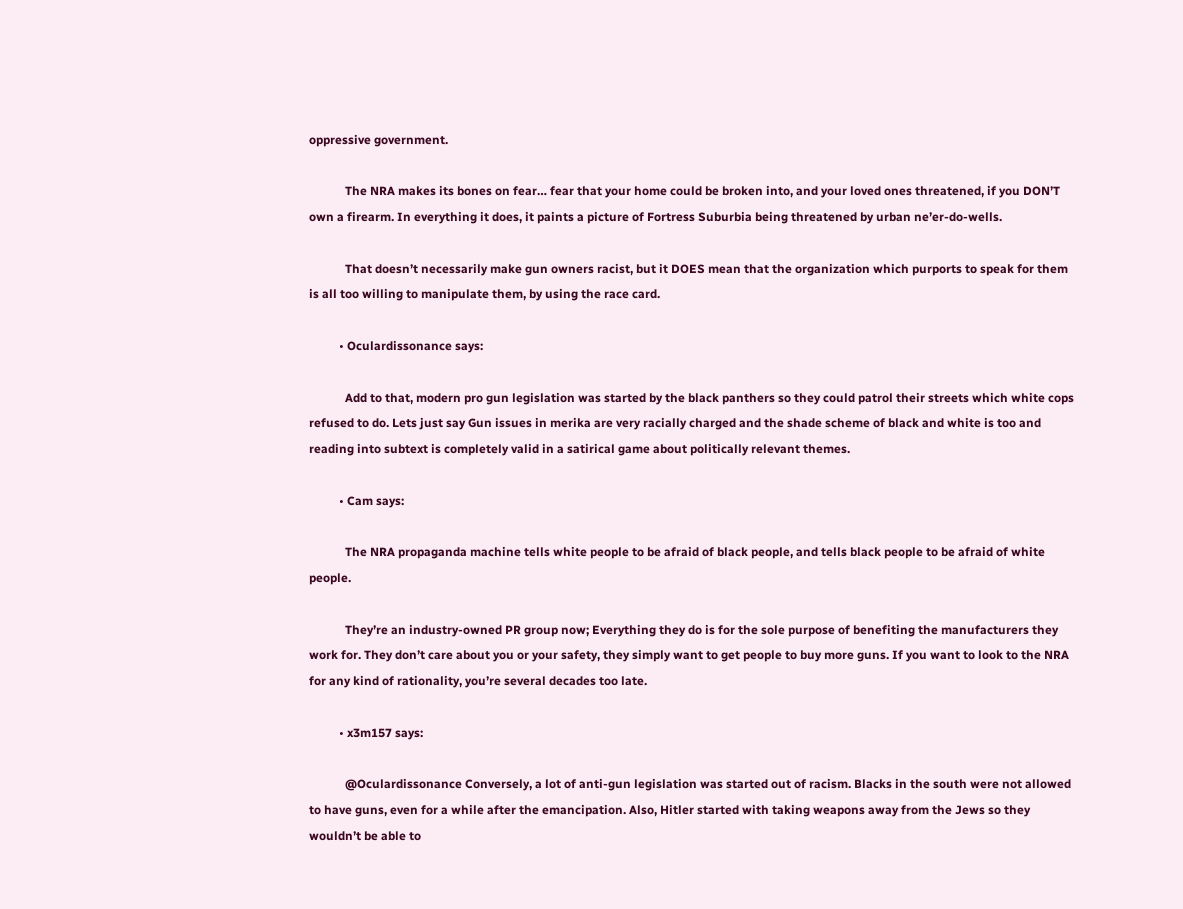oppressive government.

            The NRA makes its bones on fear… fear that your home could be broken into, and your loved ones threatened, if you DON’T own a firearm. In everything it does, it paints a picture of Fortress Suburbia being threatened by urban ne’er-do-wells.

            That doesn’t necessarily make gun owners racist, but it DOES mean that the organization which purports to speak for them is all too willing to manipulate them, by using the race card.

          • Oculardissonance says:

            Add to that, modern pro gun legislation was started by the black panthers so they could patrol their streets which white cops refused to do. Lets just say Gun issues in merika are very racially charged and the shade scheme of black and white is too and reading into subtext is completely valid in a satirical game about politically relevant themes.

          • Cam says:

            The NRA propaganda machine tells white people to be afraid of black people, and tells black people to be afraid of white people.

            They’re an industry-owned PR group now; Everything they do is for the sole purpose of benefiting the manufacturers they work for. They don’t care about you or your safety, they simply want to get people to buy more guns. If you want to look to the NRA for any kind of rationality, you’re several decades too late.

          • x3m157 says:

            @Oculardissonance Conversely, a lot of anti-gun legislation was started out of racism. Blacks in the south were not allowed to have guns, even for a while after the emancipation. Also, Hitler started with taking weapons away from the Jews so they wouldn’t be able to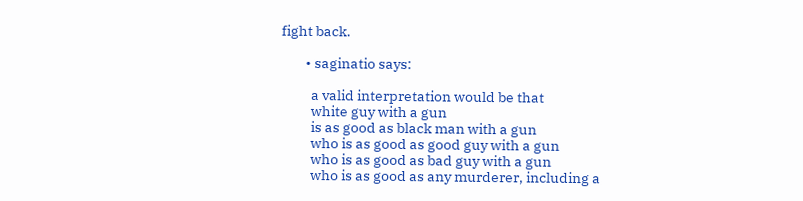fight back.

        • saginatio says:

          a valid interpretation would be that
          white guy with a gun
          is as good as black man with a gun
          who is as good as good guy with a gun
          who is as good as bad guy with a gun
          who is as good as any murderer, including a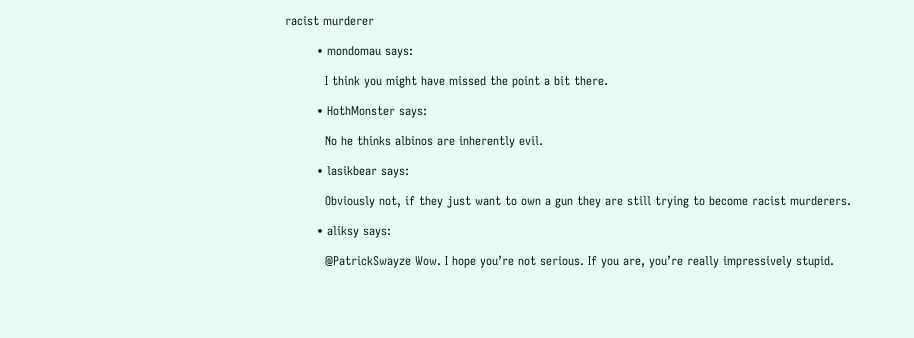racist murderer

        • mondomau says:

          I think you might have missed the point a bit there.

        • HothMonster says:

          No he thinks albinos are inherently evil.

        • lasikbear says:

          Obviously not, if they just want to own a gun they are still trying to become racist murderers.

        • aliksy says:

          @PatrickSwayze Wow. I hope you’re not serious. If you are, you’re really impressively stupid.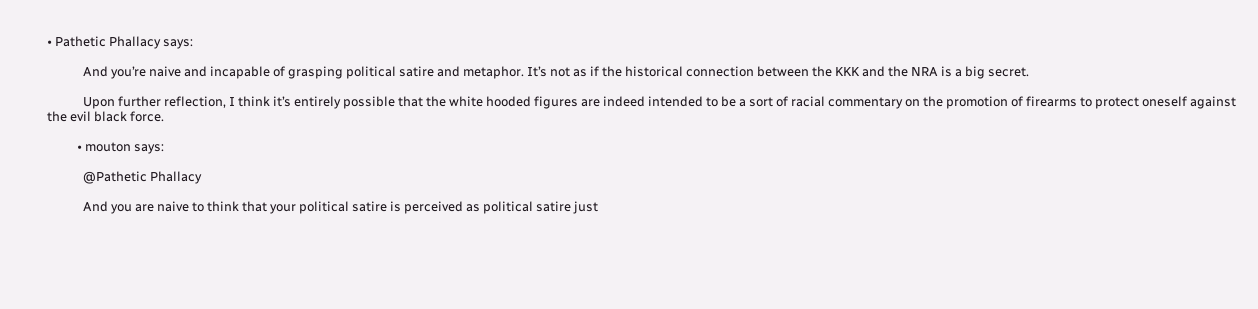• Pathetic Phallacy says:

            And you’re naive and incapable of grasping political satire and metaphor. It’s not as if the historical connection between the KKK and the NRA is a big secret.

            Upon further reflection, I think it’s entirely possible that the white hooded figures are indeed intended to be a sort of racial commentary on the promotion of firearms to protect oneself against the evil black force.

          • mouton says:

            @Pathetic Phallacy

            And you are naive to think that your political satire is perceived as political satire just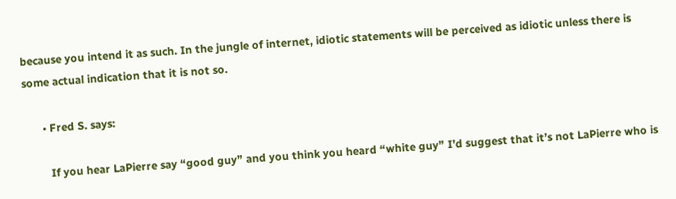because you intend it as such. In the jungle of internet, idiotic statements will be perceived as idiotic unless there is some actual indication that it is not so.

      • Fred S. says:

        If you hear LaPierre say “good guy” and you think you heard “white guy” I’d suggest that it’s not LaPierre who is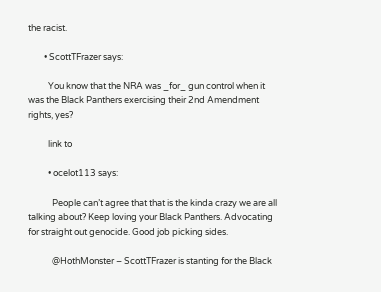the racist.

        • ScottTFrazer says:

          You know that the NRA was _for_ gun control when it was the Black Panthers exercising their 2nd Amendment rights, yes?

          link to

          • ocelot113 says:

            People can’t agree that that is the kinda crazy we are all talking about? Keep loving your Black Panthers. Advocating for straight out genocide. Good job picking sides.

            @HothMonster – ScottTFrazer is stanting for the Black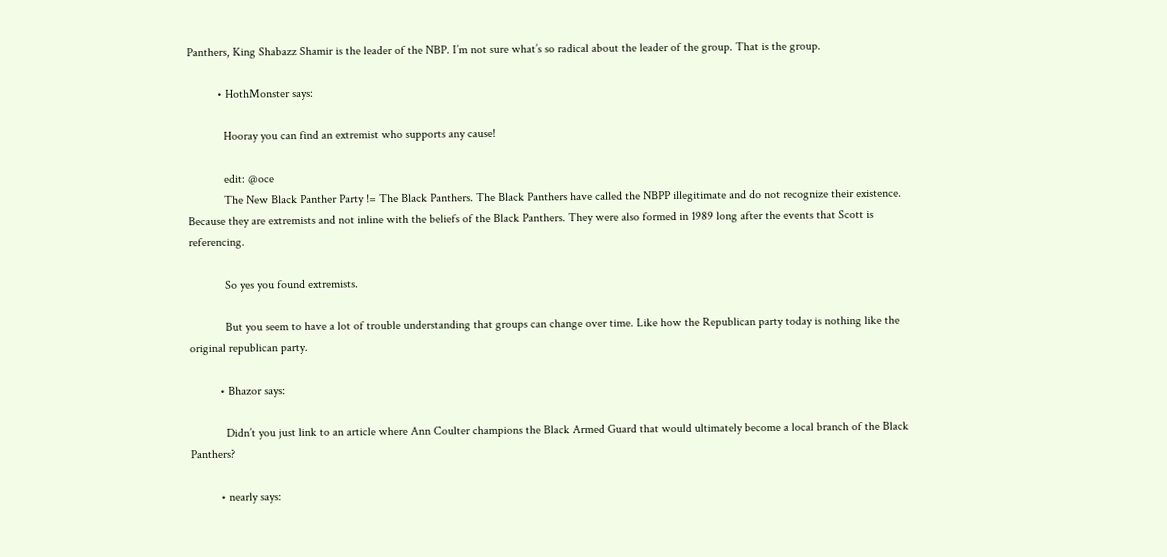Panthers, King Shabazz Shamir is the leader of the NBP. I’m not sure what’s so radical about the leader of the group. That is the group.

          • HothMonster says:

            Hooray you can find an extremist who supports any cause!

            edit: @oce
            The New Black Panther Party != The Black Panthers. The Black Panthers have called the NBPP illegitimate and do not recognize their existence. Because they are extremists and not inline with the beliefs of the Black Panthers. They were also formed in 1989 long after the events that Scott is referencing.

            So yes you found extremists.

            But you seem to have a lot of trouble understanding that groups can change over time. Like how the Republican party today is nothing like the original republican party.

          • Bhazor says:

            Didn’t you just link to an article where Ann Coulter champions the Black Armed Guard that would ultimately become a local branch of the Black Panthers?

          • nearly says: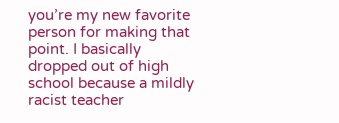you’re my new favorite person for making that point. I basically dropped out of high school because a mildly racist teacher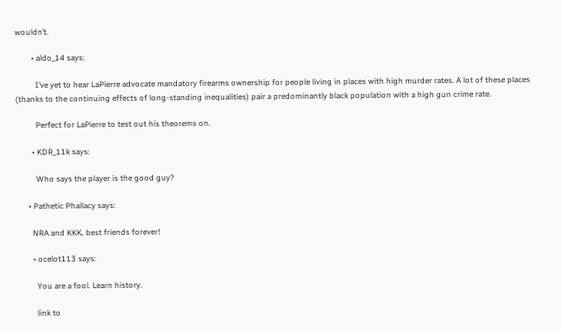wouldn’t.

        • aldo_14 says:

          I’ve yet to hear LaPierre advocate mandatory firearms ownership for people living in places with high murder rates. A lot of these places (thanks to the continuing effects of long-standing inequalities) pair a predominantly black population with a high gun crime rate.

          Perfect for LaPierre to test out his theorems on.

        • KDR_11k says:

          Who says the player is the good guy?

      • Pathetic Phallacy says:

        NRA and KKK, best friends forever!

        • ocelot113 says:

          You are a fool. Learn history.

          link to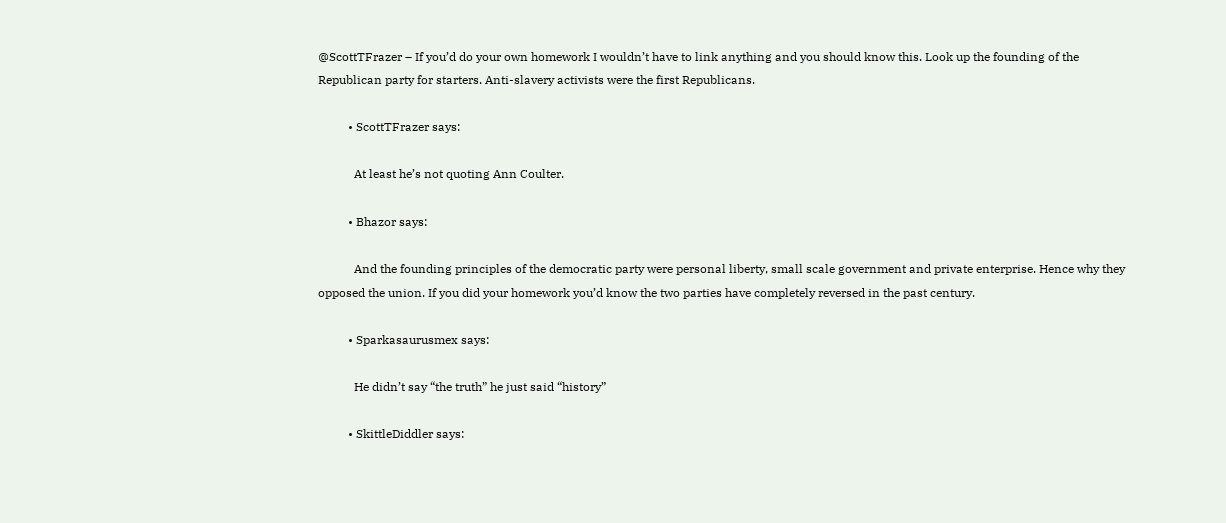@ScottTFrazer – If you’d do your own homework I wouldn’t have to link anything and you should know this. Look up the founding of the Republican party for starters. Anti-slavery activists were the first Republicans.

          • ScottTFrazer says:

            At least he’s not quoting Ann Coulter.

          • Bhazor says:

            And the founding principles of the democratic party were personal liberty, small scale government and private enterprise. Hence why they opposed the union. If you did your homework you’d know the two parties have completely reversed in the past century.

          • Sparkasaurusmex says:

            He didn’t say “the truth” he just said “history”

          • SkittleDiddler says: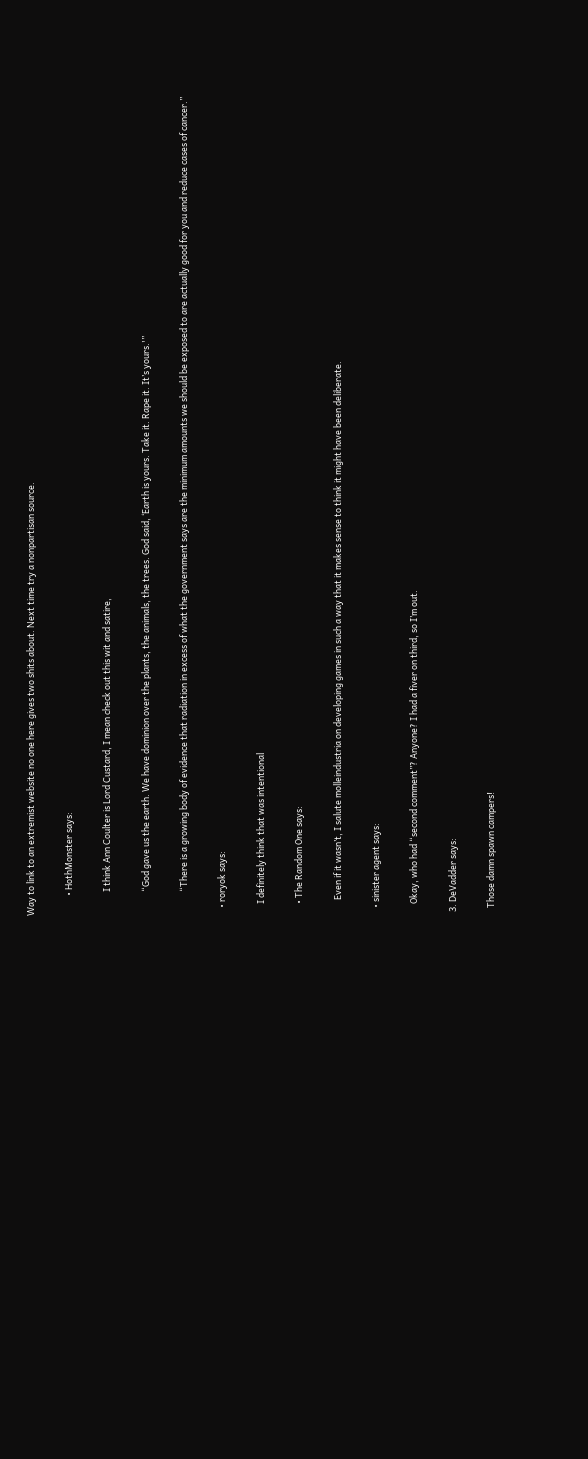Way to link to an extremist website no one here gives two shits about. Next time try a nonpartisan source.

          • HothMonster says:

            I think Ann Coulter is Lord Custard, I mean check out this wit and satire,

            “God gave us the earth. We have dominion over the plants, the animals, the trees. God said, ‘Earth is yours. Take it. Rape it. It’s yours.'”

            “There is a growing body of evidence that radiation in excess of what the government says are the minimum amounts we should be exposed to are actually good for you and reduce cases of cancer.”

    • roryok says:

      I definitely think that was intentional

      • The Random One says:

        Even if it wasn’t, I salute molleindustria on developing games in such a way that it makes sense to think it might have been deliberate.

    • sinister agent says:

      Okay, who had “second comment”? Anyone? I had a fiver on third, so I’m out.

  3. DeVadder says:

    Those damn spawn campers!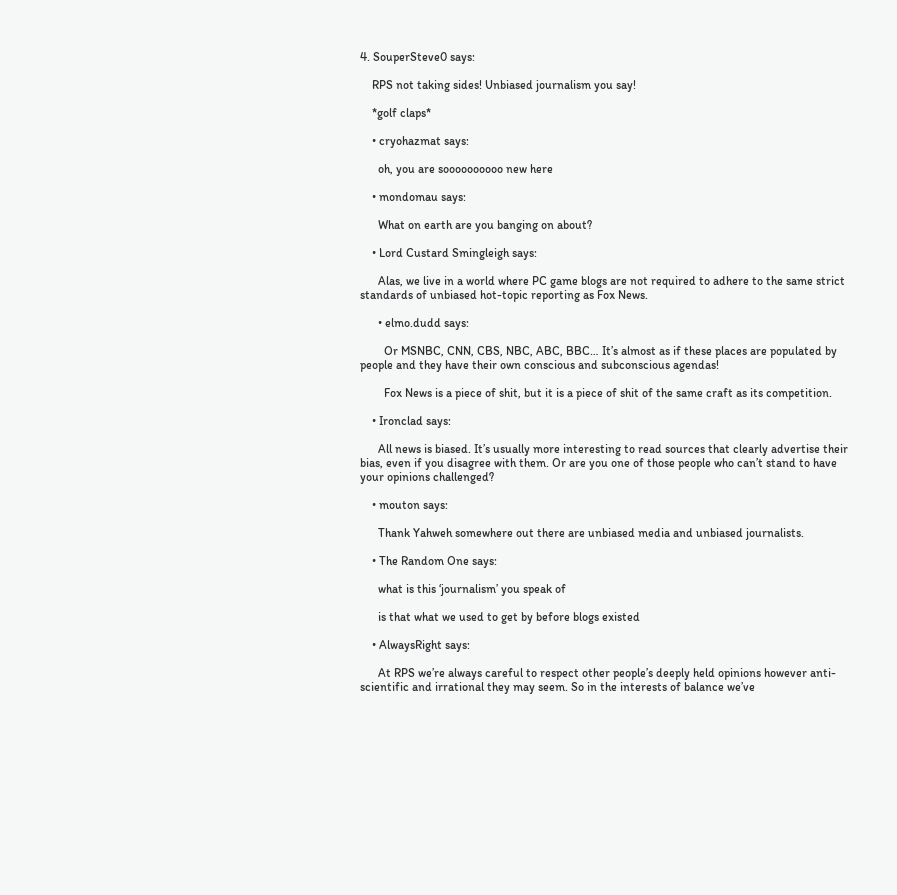4. SouperSteve0 says:

    RPS not taking sides! Unbiased journalism you say!

    *golf claps*

    • cryohazmat says:

      oh, you are soooooooooo new here

    • mondomau says:

      What on earth are you banging on about?

    • Lord Custard Smingleigh says:

      Alas, we live in a world where PC game blogs are not required to adhere to the same strict standards of unbiased hot-topic reporting as Fox News.

      • elmo.dudd says:

        Or MSNBC, CNN, CBS, NBC, ABC, BBC… It’s almost as if these places are populated by people and they have their own conscious and subconscious agendas!

        Fox News is a piece of shit, but it is a piece of shit of the same craft as its competition.

    • Ironclad says:

      All news is biased. It’s usually more interesting to read sources that clearly advertise their bias, even if you disagree with them. Or are you one of those people who can’t stand to have your opinions challenged?

    • mouton says:

      Thank Yahweh somewhere out there are unbiased media and unbiased journalists.

    • The Random One says:

      what is this ‘journalism’ you speak of

      is that what we used to get by before blogs existed

    • AlwaysRight says:

      At RPS we’re always careful to respect other people’s deeply held opinions however anti-scientific and irrational they may seem. So in the interests of balance we’ve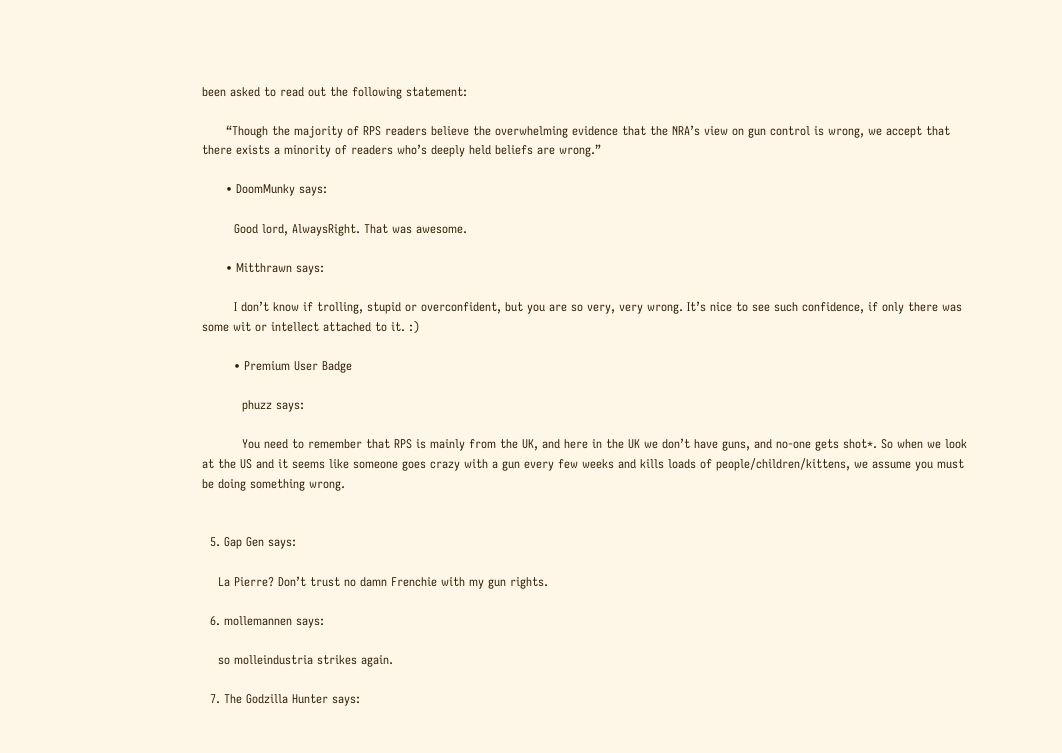been asked to read out the following statement:

      “Though the majority of RPS readers believe the overwhelming evidence that the NRA’s view on gun control is wrong, we accept that there exists a minority of readers who’s deeply held beliefs are wrong.”

      • DoomMunky says:

        Good lord, AlwaysRight. That was awesome.

      • Mitthrawn says:

        I don’t know if trolling, stupid or overconfident, but you are so very, very wrong. It’s nice to see such confidence, if only there was some wit or intellect attached to it. :)

        • Premium User Badge

          phuzz says:

          You need to remember that RPS is mainly from the UK, and here in the UK we don’t have guns, and no-one gets shot*. So when we look at the US and it seems like someone goes crazy with a gun every few weeks and kills loads of people/children/kittens, we assume you must be doing something wrong.


  5. Gap Gen says:

    La Pierre? Don’t trust no damn Frenchie with my gun rights.

  6. mollemannen says:

    so molleindustria strikes again.

  7. The Godzilla Hunter says: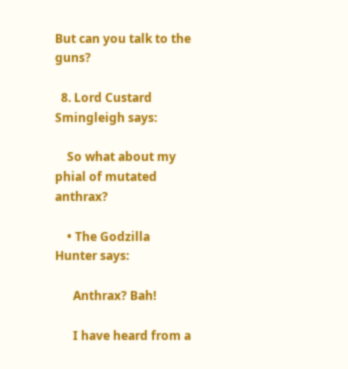But can you talk to the guns?

  8. Lord Custard Smingleigh says:

    So what about my phial of mutated anthrax?

    • The Godzilla Hunter says:

      Anthrax? Bah!

      I have heard from a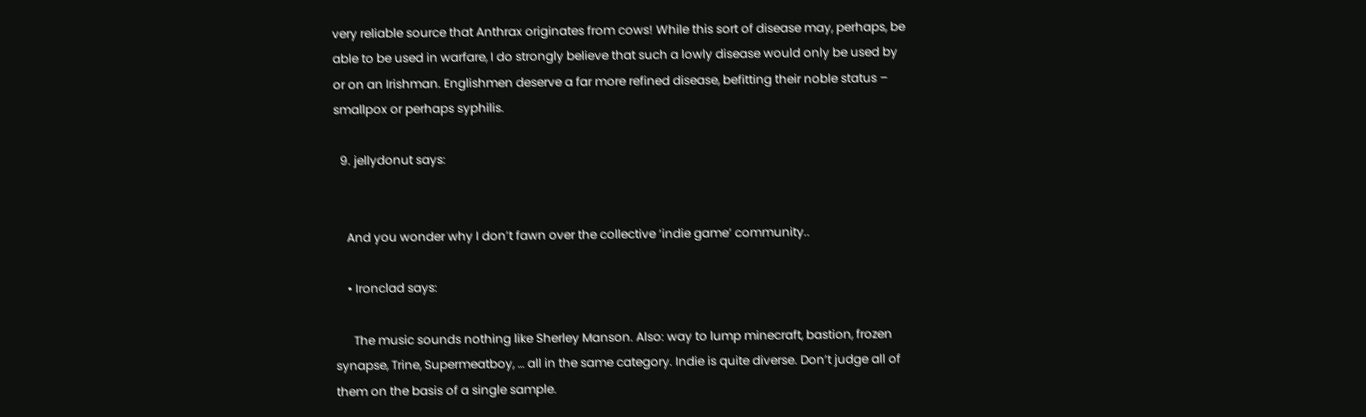very reliable source that Anthrax originates from cows! While this sort of disease may, perhaps, be able to be used in warfare, I do strongly believe that such a lowly disease would only be used by or on an Irishman. Englishmen deserve a far more refined disease, befitting their noble status – smallpox or perhaps syphilis.

  9. jellydonut says:


    And you wonder why I don’t fawn over the collective ‘indie game’ community..

    • Ironclad says:

      The music sounds nothing like Sherley Manson. Also: way to lump minecraft, bastion, frozen synapse, Trine, Supermeatboy, … all in the same category. Indie is quite diverse. Don’t judge all of them on the basis of a single sample.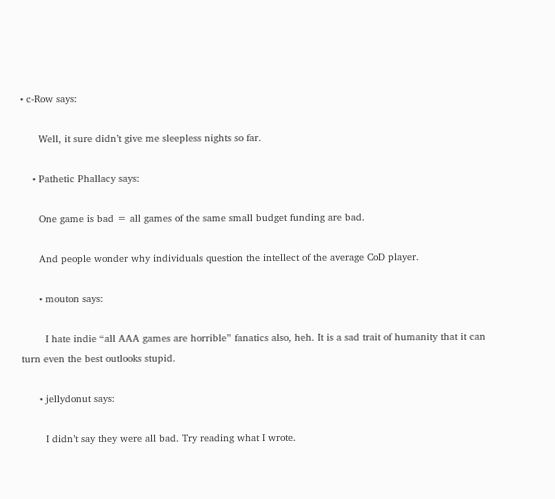• c-Row says:

      Well, it sure didn’t give me sleepless nights so far.

    • Pathetic Phallacy says:

      One game is bad = all games of the same small budget funding are bad.

      And people wonder why individuals question the intellect of the average CoD player.

      • mouton says:

        I hate indie “all AAA games are horrible” fanatics also, heh. It is a sad trait of humanity that it can turn even the best outlooks stupid.

      • jellydonut says:

        I didn’t say they were all bad. Try reading what I wrote.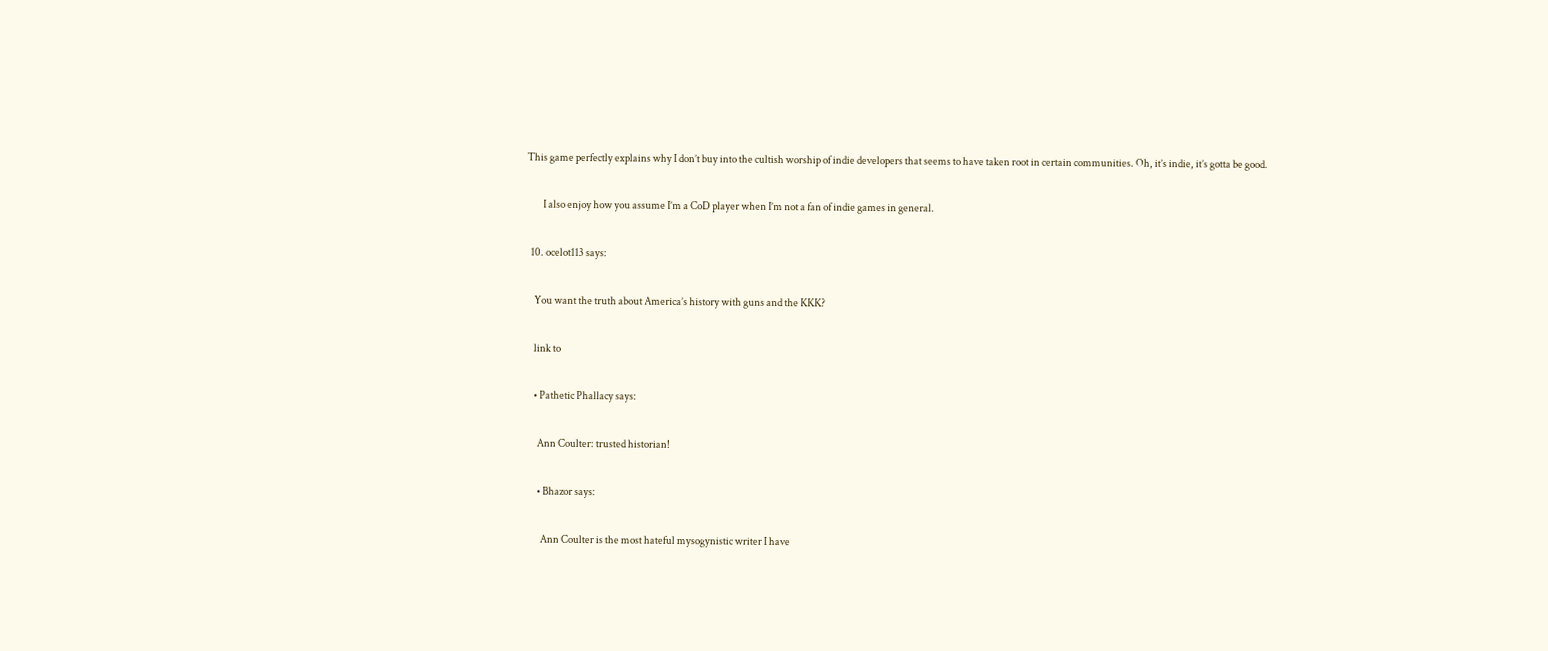This game perfectly explains why I don’t buy into the cultish worship of indie developers that seems to have taken root in certain communities. Oh, it’s indie, it’s gotta be good.

        I also enjoy how you assume I’m a CoD player when I’m not a fan of indie games in general.

  10. ocelot113 says:

    You want the truth about America’s history with guns and the KKK?

    link to

    • Pathetic Phallacy says:

      Ann Coulter: trusted historian!

      • Bhazor says:

        Ann Coulter is the most hateful mysogynistic writer I have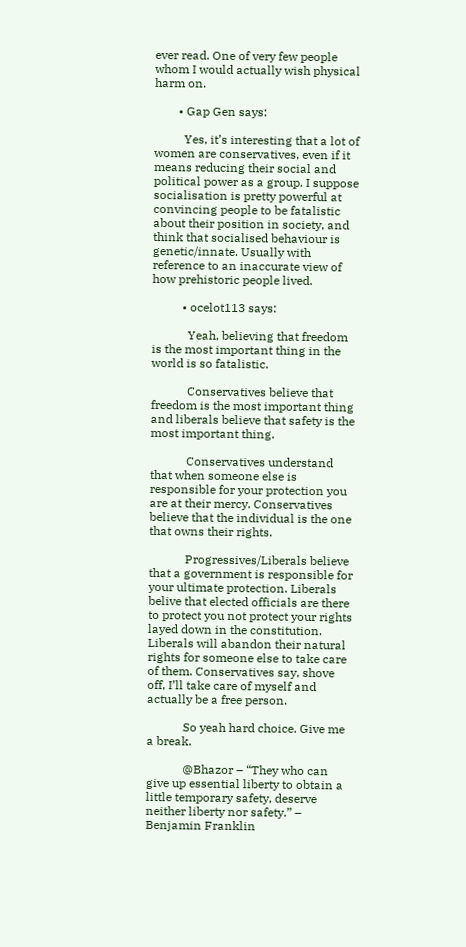ever read. One of very few people whom I would actually wish physical harm on.

        • Gap Gen says:

          Yes, it’s interesting that a lot of women are conservatives, even if it means reducing their social and political power as a group. I suppose socialisation is pretty powerful at convincing people to be fatalistic about their position in society, and think that socialised behaviour is genetic/innate. Usually with reference to an inaccurate view of how prehistoric people lived.

          • ocelot113 says:

            Yeah, believing that freedom is the most important thing in the world is so fatalistic.

            Conservatives believe that freedom is the most important thing and liberals believe that safety is the most important thing.

            Conservatives understand that when someone else is responsible for your protection you are at their mercy. Conservatives believe that the individual is the one that owns their rights.

            Progressives/Liberals believe that a government is responsible for your ultimate protection. Liberals belive that elected officials are there to protect you not protect your rights layed down in the constitution. Liberals will abandon their natural rights for someone else to take care of them. Conservatives say, shove off, I’ll take care of myself and actually be a free person.

            So yeah hard choice. Give me a break.

            @Bhazor – “They who can give up essential liberty to obtain a little temporary safety, deserve neither liberty nor safety.” – Benjamin Franklin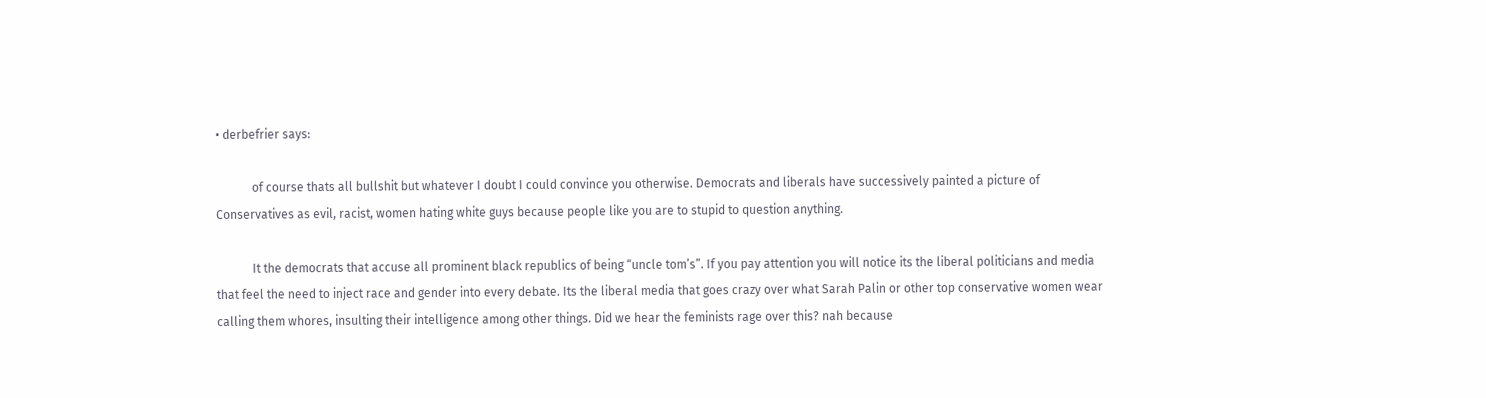• derbefrier says:

            of course thats all bullshit but whatever I doubt I could convince you otherwise. Democrats and liberals have successively painted a picture of Conservatives as evil, racist, women hating white guys because people like you are to stupid to question anything.

            It the democrats that accuse all prominent black republics of being “uncle tom’s”. If you pay attention you will notice its the liberal politicians and media that feel the need to inject race and gender into every debate. Its the liberal media that goes crazy over what Sarah Palin or other top conservative women wear calling them whores, insulting their intelligence among other things. Did we hear the feminists rage over this? nah because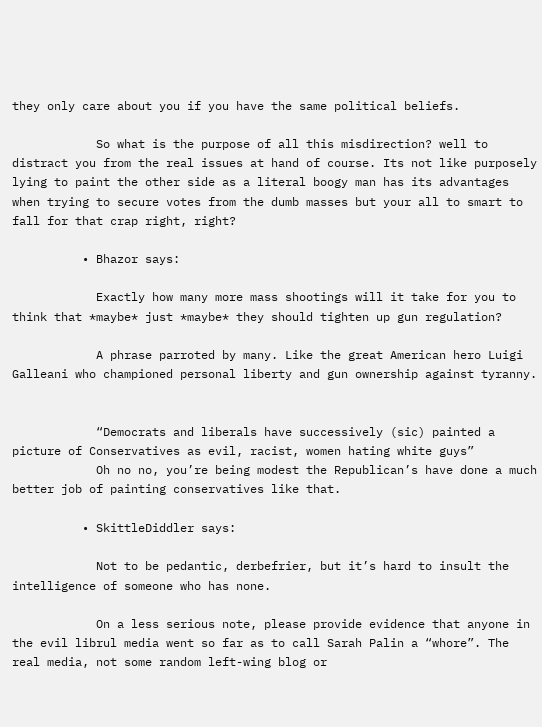they only care about you if you have the same political beliefs.

            So what is the purpose of all this misdirection? well to distract you from the real issues at hand of course. Its not like purposely lying to paint the other side as a literal boogy man has its advantages when trying to secure votes from the dumb masses but your all to smart to fall for that crap right, right?

          • Bhazor says:

            Exactly how many more mass shootings will it take for you to think that *maybe* just *maybe* they should tighten up gun regulation?

            A phrase parroted by many. Like the great American hero Luigi Galleani who championed personal liberty and gun ownership against tyranny.


            “Democrats and liberals have successively (sic) painted a picture of Conservatives as evil, racist, women hating white guys”
            Oh no no, you’re being modest the Republican’s have done a much better job of painting conservatives like that.

          • SkittleDiddler says:

            Not to be pedantic, derbefrier, but it’s hard to insult the intelligence of someone who has none.

            On a less serious note, please provide evidence that anyone in the evil librul media went so far as to call Sarah Palin a “whore”. The real media, not some random left-wing blog or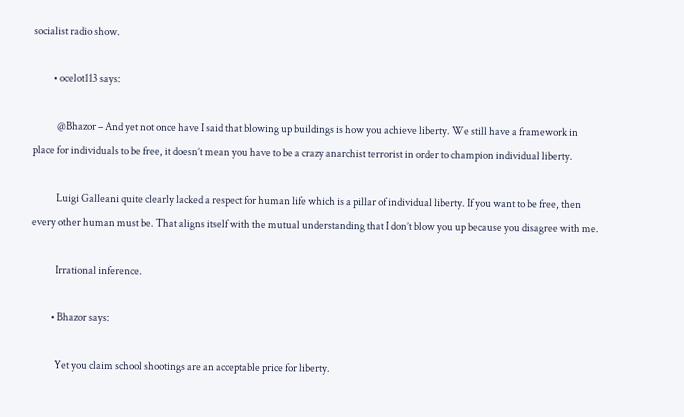socialist radio show.

          • ocelot113 says:

            @Bhazor – And yet not once have I said that blowing up buildings is how you achieve liberty. We still have a framework in place for individuals to be free, it doesn’t mean you have to be a crazy anarchist terrorist in order to champion individual liberty.

            Luigi Galleani quite clearly lacked a respect for human life which is a pillar of individual liberty. If you want to be free, then every other human must be. That aligns itself with the mutual understanding that I don’t blow you up because you disagree with me.

            Irrational inference.

          • Bhazor says:

            Yet you claim school shootings are an acceptable price for liberty.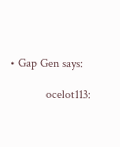• Gap Gen says:

            ocelot113: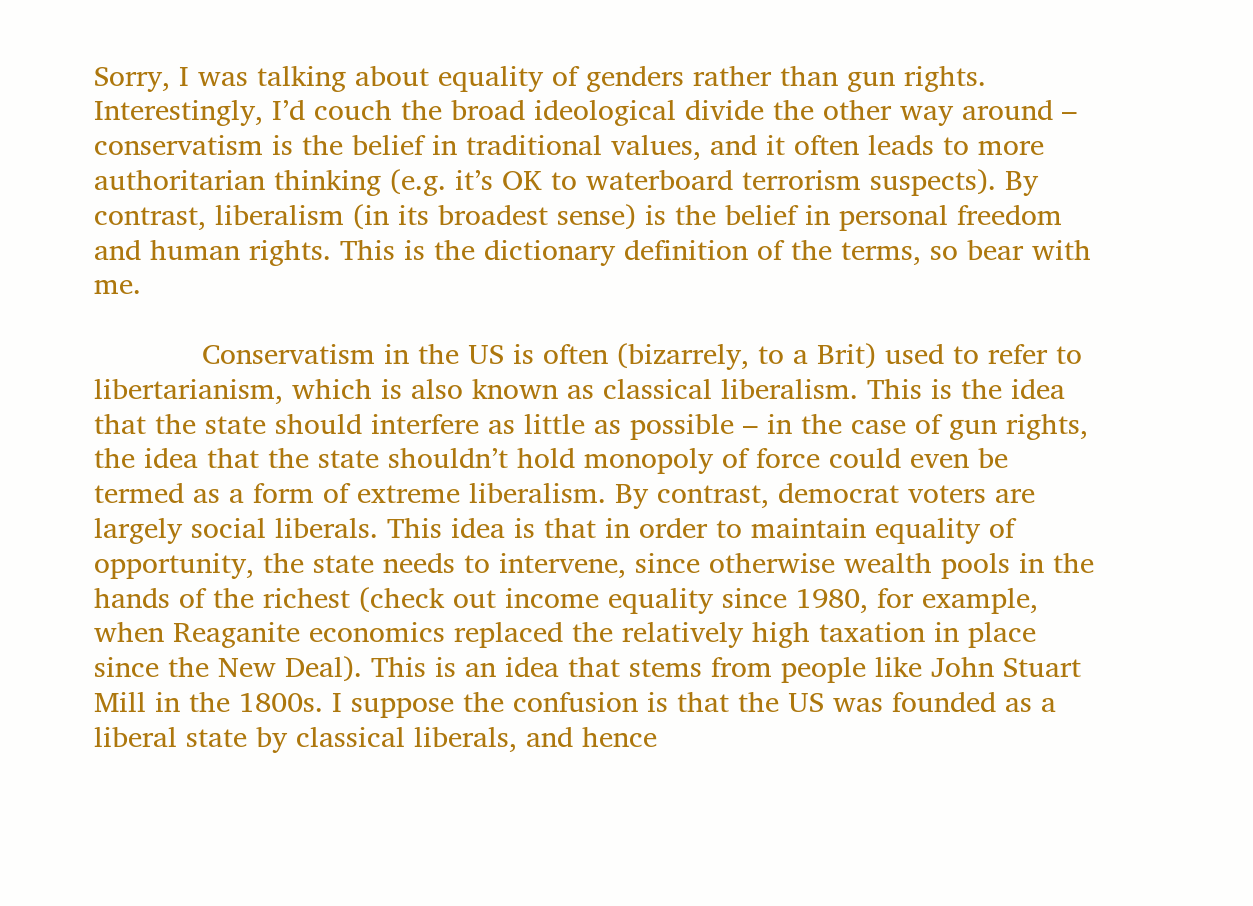Sorry, I was talking about equality of genders rather than gun rights. Interestingly, I’d couch the broad ideological divide the other way around – conservatism is the belief in traditional values, and it often leads to more authoritarian thinking (e.g. it’s OK to waterboard terrorism suspects). By contrast, liberalism (in its broadest sense) is the belief in personal freedom and human rights. This is the dictionary definition of the terms, so bear with me.

            Conservatism in the US is often (bizarrely, to a Brit) used to refer to libertarianism, which is also known as classical liberalism. This is the idea that the state should interfere as little as possible – in the case of gun rights, the idea that the state shouldn’t hold monopoly of force could even be termed as a form of extreme liberalism. By contrast, democrat voters are largely social liberals. This idea is that in order to maintain equality of opportunity, the state needs to intervene, since otherwise wealth pools in the hands of the richest (check out income equality since 1980, for example, when Reaganite economics replaced the relatively high taxation in place since the New Deal). This is an idea that stems from people like John Stuart Mill in the 1800s. I suppose the confusion is that the US was founded as a liberal state by classical liberals, and hence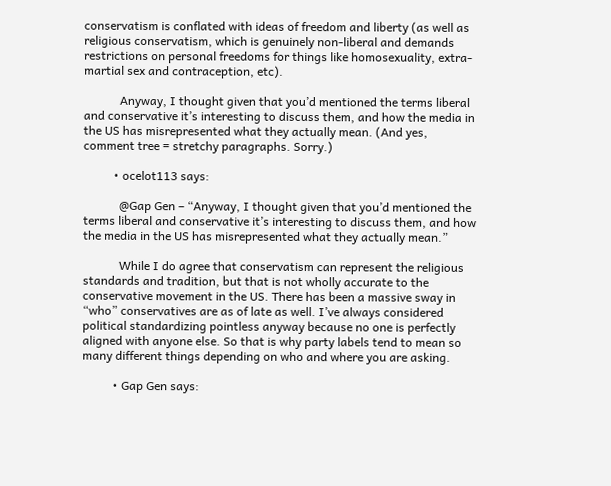conservatism is conflated with ideas of freedom and liberty (as well as religious conservatism, which is genuinely non-liberal and demands restrictions on personal freedoms for things like homosexuality, extra-martial sex and contraception, etc).

            Anyway, I thought given that you’d mentioned the terms liberal and conservative it’s interesting to discuss them, and how the media in the US has misrepresented what they actually mean. (And yes, comment tree = stretchy paragraphs. Sorry.)

          • ocelot113 says:

            @Gap Gen – “Anyway, I thought given that you’d mentioned the terms liberal and conservative it’s interesting to discuss them, and how the media in the US has misrepresented what they actually mean.”

            While I do agree that conservatism can represent the religious standards and tradition, but that is not wholly accurate to the conservative movement in the US. There has been a massive sway in “who” conservatives are as of late as well. I’ve always considered political standardizing pointless anyway because no one is perfectly aligned with anyone else. So that is why party labels tend to mean so many different things depending on who and where you are asking.

          • Gap Gen says: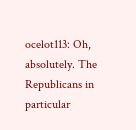ocelot113: Oh, absolutely. The Republicans in particular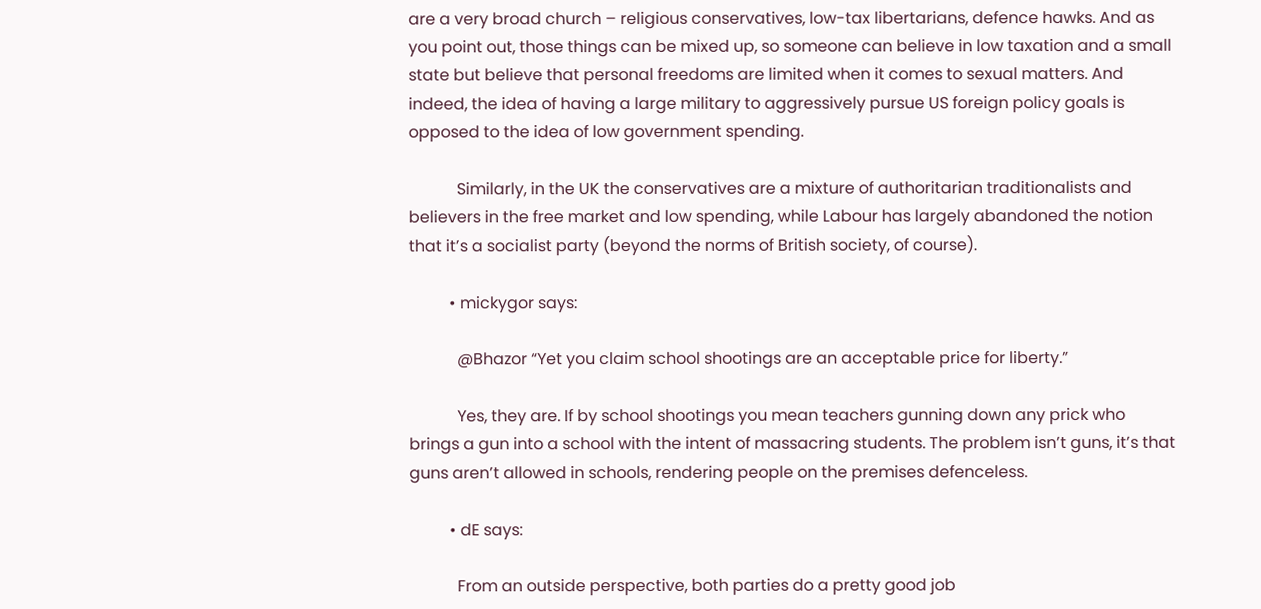are a very broad church – religious conservatives, low-tax libertarians, defence hawks. And as you point out, those things can be mixed up, so someone can believe in low taxation and a small state but believe that personal freedoms are limited when it comes to sexual matters. And indeed, the idea of having a large military to aggressively pursue US foreign policy goals is opposed to the idea of low government spending.

            Similarly, in the UK the conservatives are a mixture of authoritarian traditionalists and believers in the free market and low spending, while Labour has largely abandoned the notion that it’s a socialist party (beyond the norms of British society, of course).

          • mickygor says:

            @Bhazor “Yet you claim school shootings are an acceptable price for liberty.”

            Yes, they are. If by school shootings you mean teachers gunning down any prick who brings a gun into a school with the intent of massacring students. The problem isn’t guns, it’s that guns aren’t allowed in schools, rendering people on the premises defenceless.

          • dE says:

            From an outside perspective, both parties do a pretty good job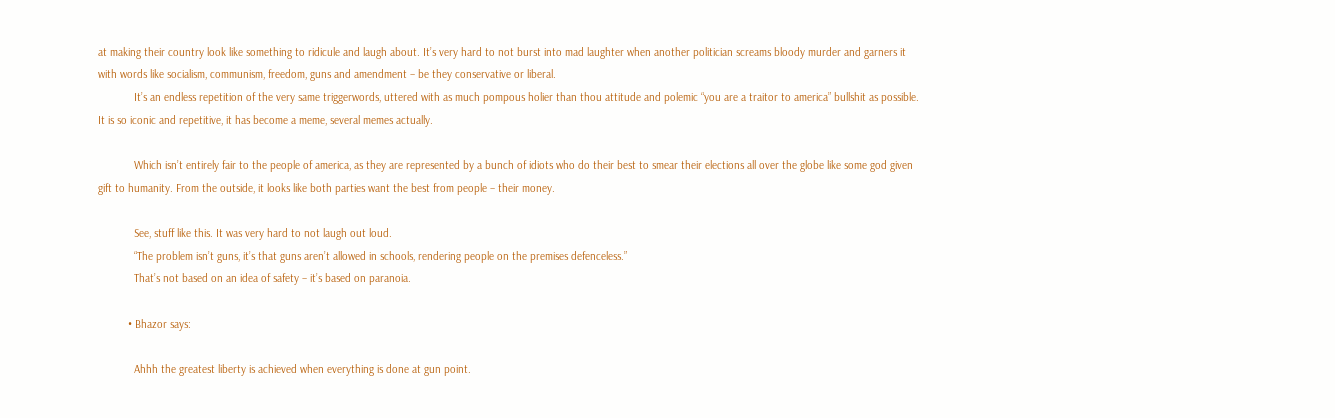at making their country look like something to ridicule and laugh about. It’s very hard to not burst into mad laughter when another politician screams bloody murder and garners it with words like socialism, communism, freedom, guns and amendment – be they conservative or liberal.
            It’s an endless repetition of the very same triggerwords, uttered with as much pompous holier than thou attitude and polemic “you are a traitor to america” bullshit as possible. It is so iconic and repetitive, it has become a meme, several memes actually.

            Which isn’t entirely fair to the people of america, as they are represented by a bunch of idiots who do their best to smear their elections all over the globe like some god given gift to humanity. From the outside, it looks like both parties want the best from people – their money.

            See, stuff like this. It was very hard to not laugh out loud.
            “The problem isn’t guns, it’s that guns aren’t allowed in schools, rendering people on the premises defenceless.”
            That’s not based on an idea of safety – it’s based on paranoia.

          • Bhazor says:

            Ahhh the greatest liberty is achieved when everything is done at gun point.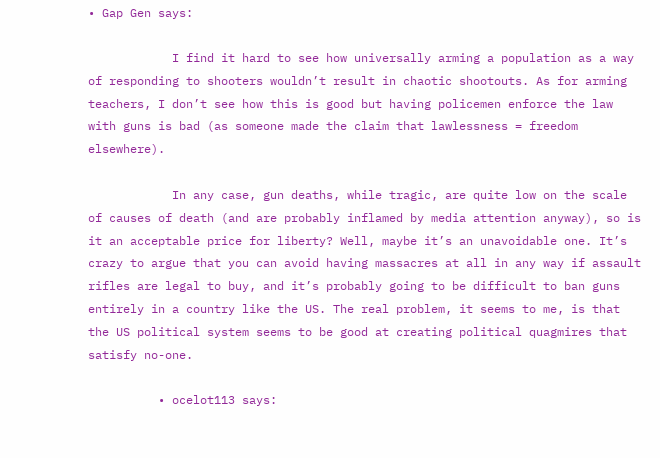• Gap Gen says:

            I find it hard to see how universally arming a population as a way of responding to shooters wouldn’t result in chaotic shootouts. As for arming teachers, I don’t see how this is good but having policemen enforce the law with guns is bad (as someone made the claim that lawlessness = freedom elsewhere).

            In any case, gun deaths, while tragic, are quite low on the scale of causes of death (and are probably inflamed by media attention anyway), so is it an acceptable price for liberty? Well, maybe it’s an unavoidable one. It’s crazy to argue that you can avoid having massacres at all in any way if assault rifles are legal to buy, and it’s probably going to be difficult to ban guns entirely in a country like the US. The real problem, it seems to me, is that the US political system seems to be good at creating political quagmires that satisfy no-one.

          • ocelot113 says: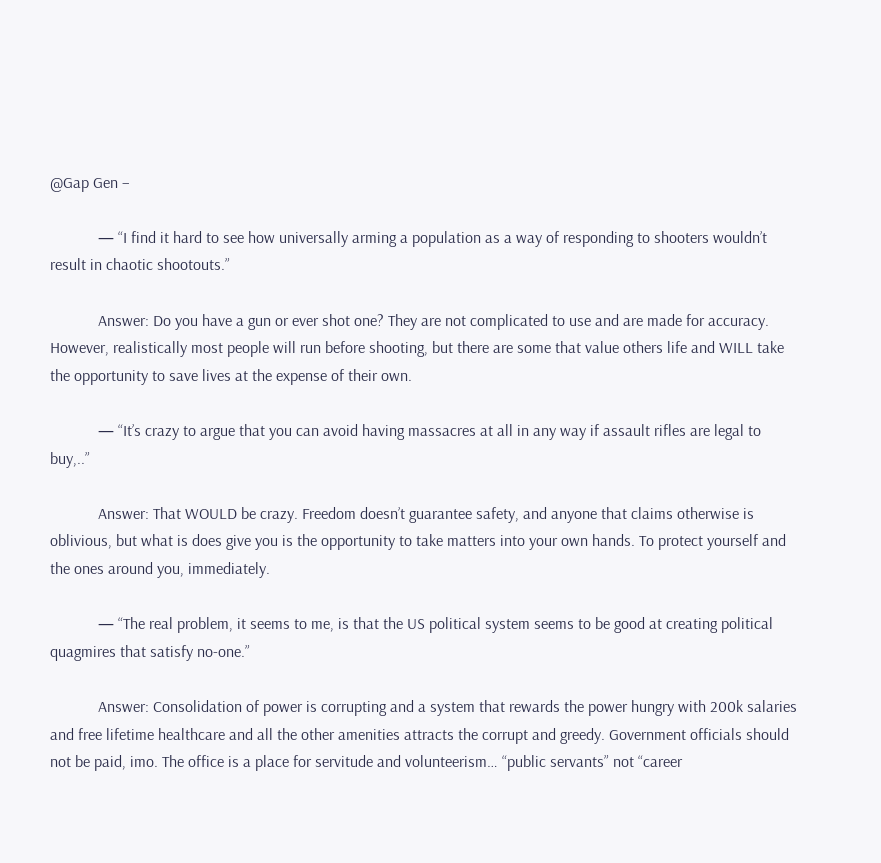@Gap Gen –

            — “I find it hard to see how universally arming a population as a way of responding to shooters wouldn’t result in chaotic shootouts.”

            Answer: Do you have a gun or ever shot one? They are not complicated to use and are made for accuracy. However, realistically most people will run before shooting, but there are some that value others life and WILL take the opportunity to save lives at the expense of their own.

            — “It’s crazy to argue that you can avoid having massacres at all in any way if assault rifles are legal to buy,..”

            Answer: That WOULD be crazy. Freedom doesn’t guarantee safety, and anyone that claims otherwise is oblivious, but what is does give you is the opportunity to take matters into your own hands. To protect yourself and the ones around you, immediately.

            — “The real problem, it seems to me, is that the US political system seems to be good at creating political quagmires that satisfy no-one.”

            Answer: Consolidation of power is corrupting and a system that rewards the power hungry with 200k salaries and free lifetime healthcare and all the other amenities attracts the corrupt and greedy. Government officials should not be paid, imo. The office is a place for servitude and volunteerism… “public servants” not “career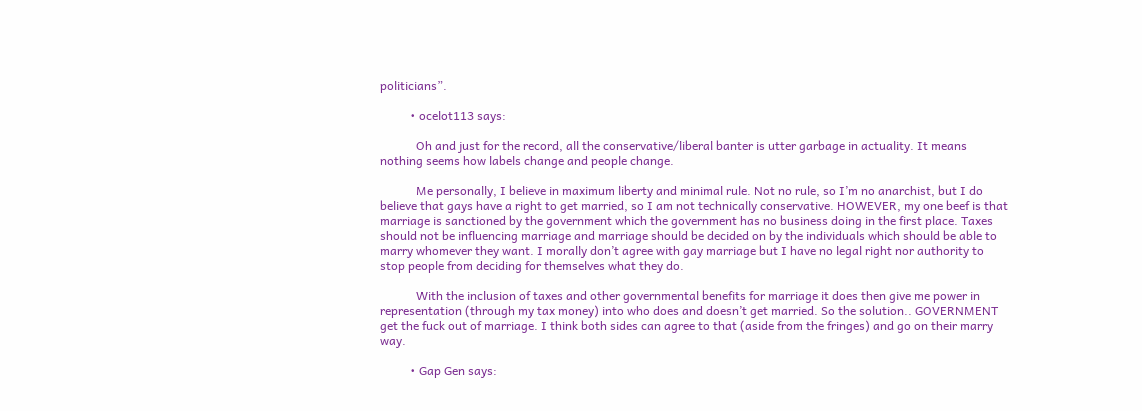politicians”.

          • ocelot113 says:

            Oh and just for the record, all the conservative/liberal banter is utter garbage in actuality. It means nothing seems how labels change and people change.

            Me personally, I believe in maximum liberty and minimal rule. Not no rule, so I’m no anarchist, but I do believe that gays have a right to get married, so I am not technically conservative. HOWEVER, my one beef is that marriage is sanctioned by the government which the government has no business doing in the first place. Taxes should not be influencing marriage and marriage should be decided on by the individuals which should be able to marry whomever they want. I morally don’t agree with gay marriage but I have no legal right nor authority to stop people from deciding for themselves what they do.

            With the inclusion of taxes and other governmental benefits for marriage it does then give me power in representation (through my tax money) into who does and doesn’t get married. So the solution.. GOVERNMENT get the fuck out of marriage. I think both sides can agree to that (aside from the fringes) and go on their marry way.

          • Gap Gen says: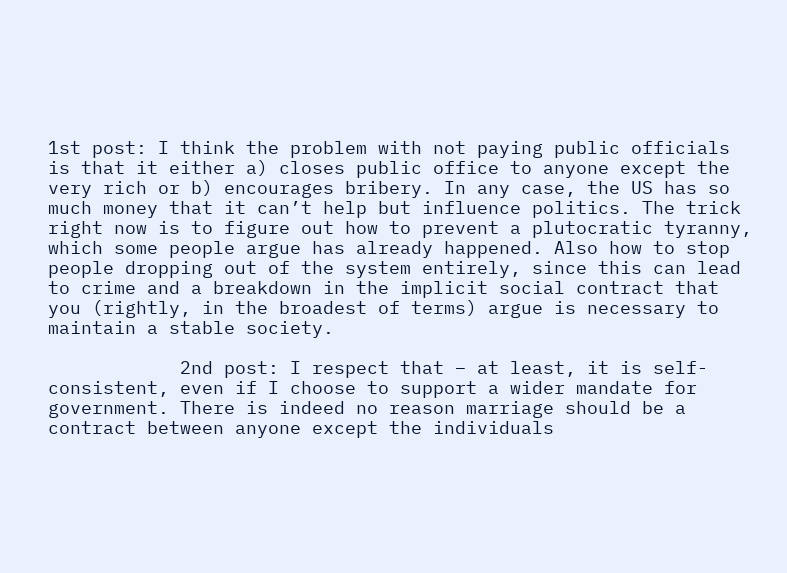1st post: I think the problem with not paying public officials is that it either a) closes public office to anyone except the very rich or b) encourages bribery. In any case, the US has so much money that it can’t help but influence politics. The trick right now is to figure out how to prevent a plutocratic tyranny, which some people argue has already happened. Also how to stop people dropping out of the system entirely, since this can lead to crime and a breakdown in the implicit social contract that you (rightly, in the broadest of terms) argue is necessary to maintain a stable society.

            2nd post: I respect that – at least, it is self-consistent, even if I choose to support a wider mandate for government. There is indeed no reason marriage should be a contract between anyone except the individuals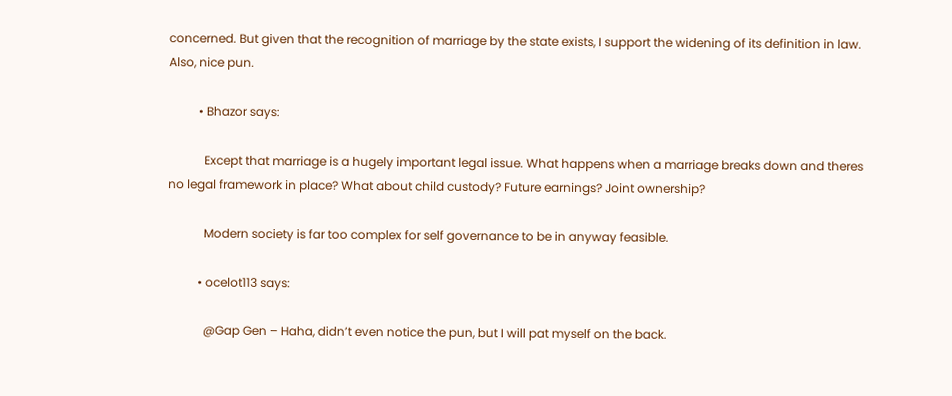concerned. But given that the recognition of marriage by the state exists, I support the widening of its definition in law. Also, nice pun.

          • Bhazor says:

            Except that marriage is a hugely important legal issue. What happens when a marriage breaks down and theres no legal framework in place? What about child custody? Future earnings? Joint ownership?

            Modern society is far too complex for self governance to be in anyway feasible.

          • ocelot113 says:

            @Gap Gen – Haha, didn’t even notice the pun, but I will pat myself on the back.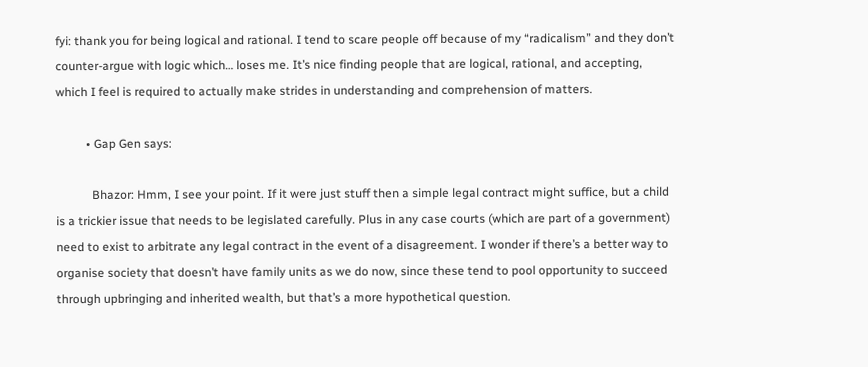fyi: thank you for being logical and rational. I tend to scare people off because of my “radicalism” and they don’t counter-argue with logic which… loses me. It’s nice finding people that are logical, rational, and accepting, which I feel is required to actually make strides in understanding and comprehension of matters.

          • Gap Gen says:

            Bhazor: Hmm, I see your point. If it were just stuff then a simple legal contract might suffice, but a child is a trickier issue that needs to be legislated carefully. Plus in any case courts (which are part of a government) need to exist to arbitrate any legal contract in the event of a disagreement. I wonder if there’s a better way to organise society that doesn’t have family units as we do now, since these tend to pool opportunity to succeed through upbringing and inherited wealth, but that’s a more hypothetical question.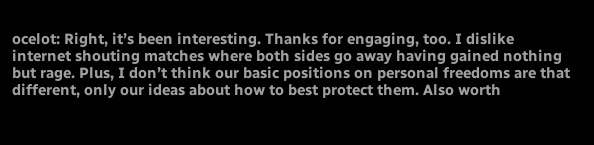ocelot: Right, it’s been interesting. Thanks for engaging, too. I dislike internet shouting matches where both sides go away having gained nothing but rage. Plus, I don’t think our basic positions on personal freedoms are that different, only our ideas about how to best protect them. Also worth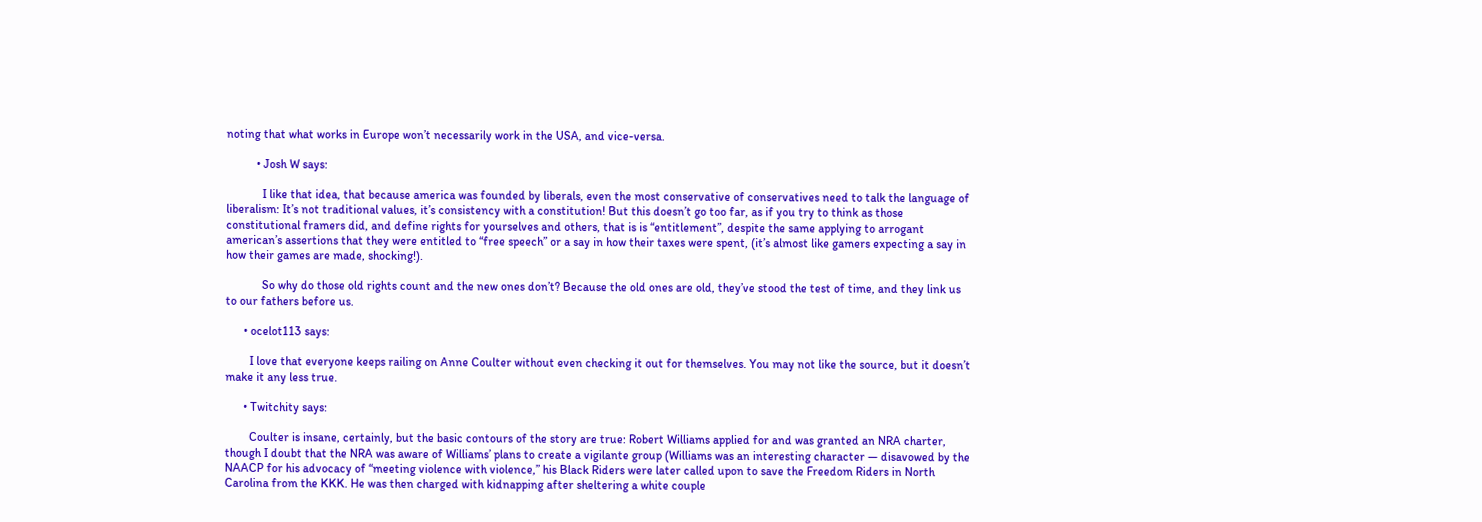noting that what works in Europe won’t necessarily work in the USA, and vice-versa.

          • Josh W says:

            I like that idea, that because america was founded by liberals, even the most conservative of conservatives need to talk the language of liberalism: It’s not traditional values, it’s consistency with a constitution! But this doesn’t go too far, as if you try to think as those constitutional framers did, and define rights for yourselves and others, that is is “entitlement”, despite the same applying to arrogant american’s assertions that they were entitled to “free speech” or a say in how their taxes were spent, (it’s almost like gamers expecting a say in how their games are made, shocking!).

            So why do those old rights count and the new ones don’t? Because the old ones are old, they’ve stood the test of time, and they link us to our fathers before us.

      • ocelot113 says:

        I love that everyone keeps railing on Anne Coulter without even checking it out for themselves. You may not like the source, but it doesn’t make it any less true.

      • Twitchity says:

        Coulter is insane, certainly, but the basic contours of the story are true: Robert Williams applied for and was granted an NRA charter, though I doubt that the NRA was aware of Williams’ plans to create a vigilante group (Williams was an interesting character — disavowed by the NAACP for his advocacy of “meeting violence with violence,” his Black Riders were later called upon to save the Freedom Riders in North Carolina from the KKK. He was then charged with kidnapping after sheltering a white couple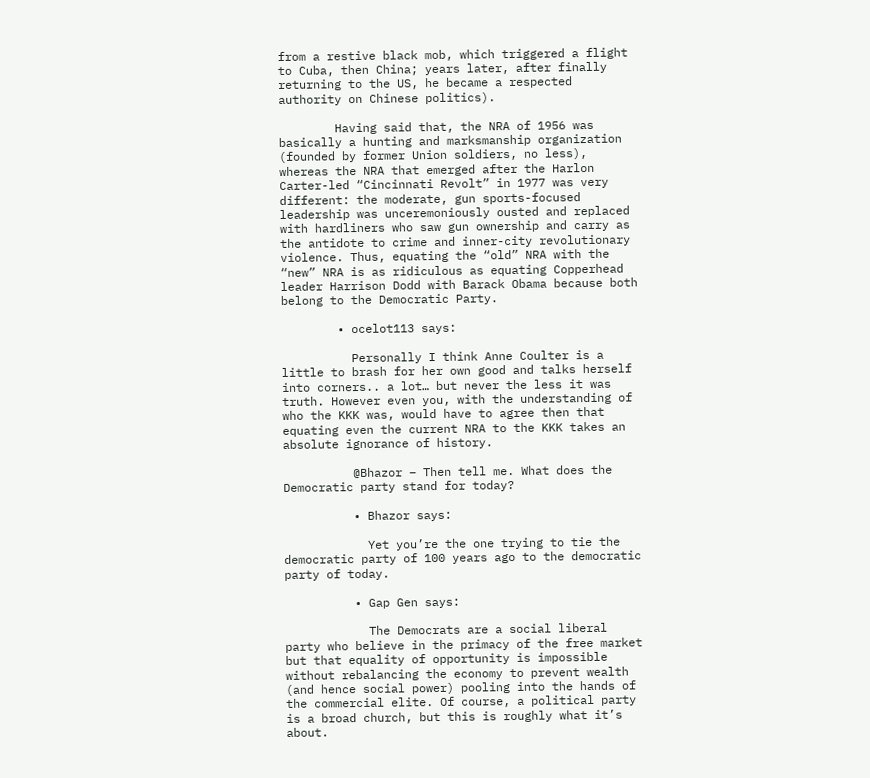from a restive black mob, which triggered a flight to Cuba, then China; years later, after finally returning to the US, he became a respected authority on Chinese politics).

        Having said that, the NRA of 1956 was basically a hunting and marksmanship organization (founded by former Union soldiers, no less), whereas the NRA that emerged after the Harlon Carter-led “Cincinnati Revolt” in 1977 was very different: the moderate, gun sports-focused leadership was unceremoniously ousted and replaced with hardliners who saw gun ownership and carry as the antidote to crime and inner-city revolutionary violence. Thus, equating the “old” NRA with the “new” NRA is as ridiculous as equating Copperhead leader Harrison Dodd with Barack Obama because both belong to the Democratic Party.

        • ocelot113 says:

          Personally I think Anne Coulter is a little to brash for her own good and talks herself into corners.. a lot… but never the less it was truth. However even you, with the understanding of who the KKK was, would have to agree then that equating even the current NRA to the KKK takes an absolute ignorance of history.

          @Bhazor – Then tell me. What does the Democratic party stand for today?

          • Bhazor says:

            Yet you’re the one trying to tie the democratic party of 100 years ago to the democratic party of today.

          • Gap Gen says:

            The Democrats are a social liberal party who believe in the primacy of the free market but that equality of opportunity is impossible without rebalancing the economy to prevent wealth (and hence social power) pooling into the hands of the commercial elite. Of course, a political party is a broad church, but this is roughly what it’s about.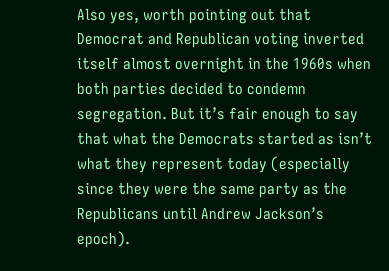Also yes, worth pointing out that Democrat and Republican voting inverted itself almost overnight in the 1960s when both parties decided to condemn segregation. But it’s fair enough to say that what the Democrats started as isn’t what they represent today (especially since they were the same party as the Republicans until Andrew Jackson’s epoch).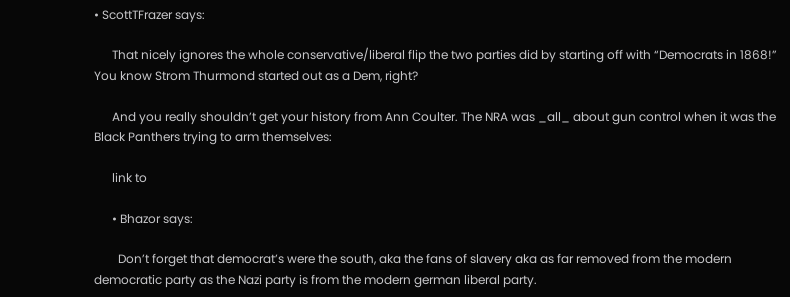• ScottTFrazer says:

      That nicely ignores the whole conservative/liberal flip the two parties did by starting off with “Democrats in 1868!” You know Strom Thurmond started out as a Dem, right?

      And you really shouldn’t get your history from Ann Coulter. The NRA was _all_ about gun control when it was the Black Panthers trying to arm themselves:

      link to

      • Bhazor says:

        Don’t forget that democrat’s were the south, aka the fans of slavery aka as far removed from the modern democratic party as the Nazi party is from the modern german liberal party.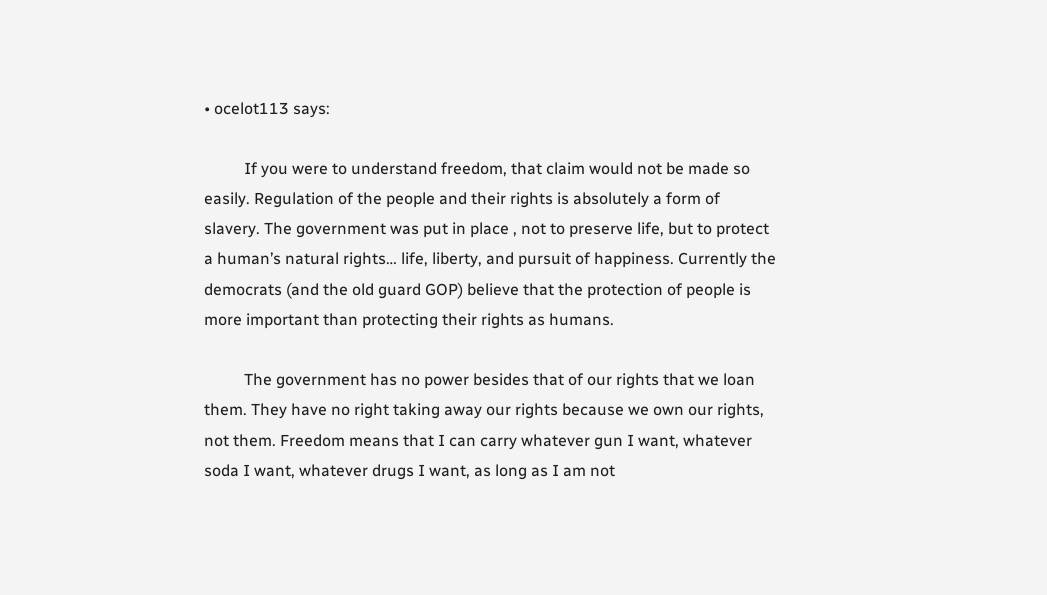• ocelot113 says:

          If you were to understand freedom, that claim would not be made so easily. Regulation of the people and their rights is absolutely a form of slavery. The government was put in place , not to preserve life, but to protect a human’s natural rights… life, liberty, and pursuit of happiness. Currently the democrats (and the old guard GOP) believe that the protection of people is more important than protecting their rights as humans.

          The government has no power besides that of our rights that we loan them. They have no right taking away our rights because we own our rights, not them. Freedom means that I can carry whatever gun I want, whatever soda I want, whatever drugs I want, as long as I am not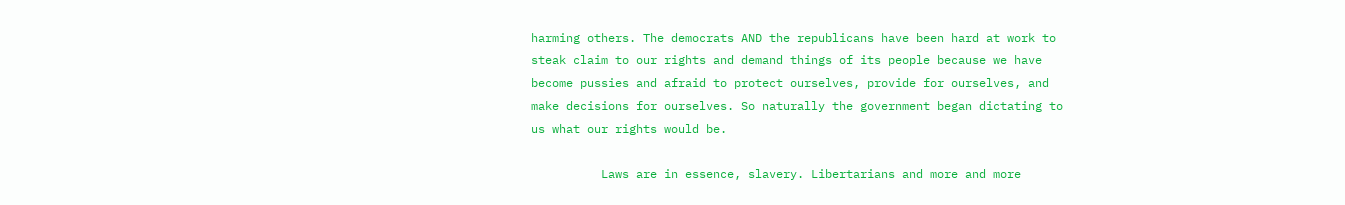harming others. The democrats AND the republicans have been hard at work to steak claim to our rights and demand things of its people because we have become pussies and afraid to protect ourselves, provide for ourselves, and make decisions for ourselves. So naturally the government began dictating to us what our rights would be.

          Laws are in essence, slavery. Libertarians and more and more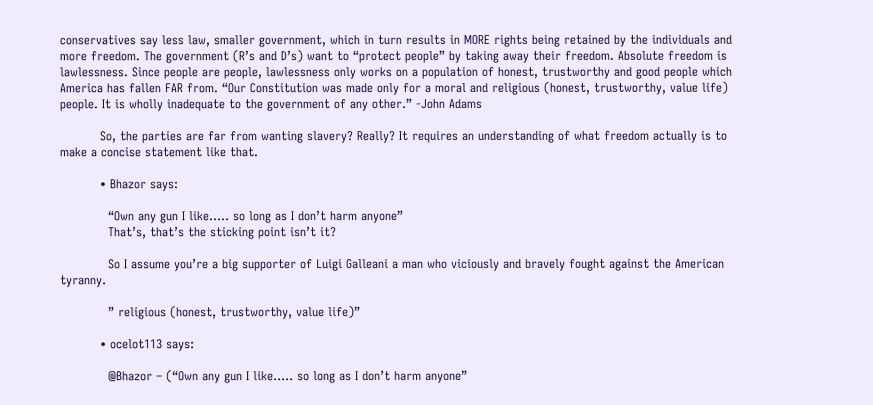conservatives say less law, smaller government, which in turn results in MORE rights being retained by the individuals and more freedom. The government (R’s and D’s) want to “protect people” by taking away their freedom. Absolute freedom is lawlessness. Since people are people, lawlessness only works on a population of honest, trustworthy and good people which America has fallen FAR from. “Our Constitution was made only for a moral and religious (honest, trustworthy, value life) people. It is wholly inadequate to the government of any other.” -John Adams

          So, the parties are far from wanting slavery? Really? It requires an understanding of what freedom actually is to make a concise statement like that.

          • Bhazor says:

            “Own any gun I like….. so long as I don’t harm anyone”
            That’s, that’s the sticking point isn’t it?

            So I assume you’re a big supporter of Luigi Galleani a man who viciously and bravely fought against the American tyranny.

            ” religious (honest, trustworthy, value life)”

          • ocelot113 says:

            @Bhazor – (“Own any gun I like….. so long as I don’t harm anyone”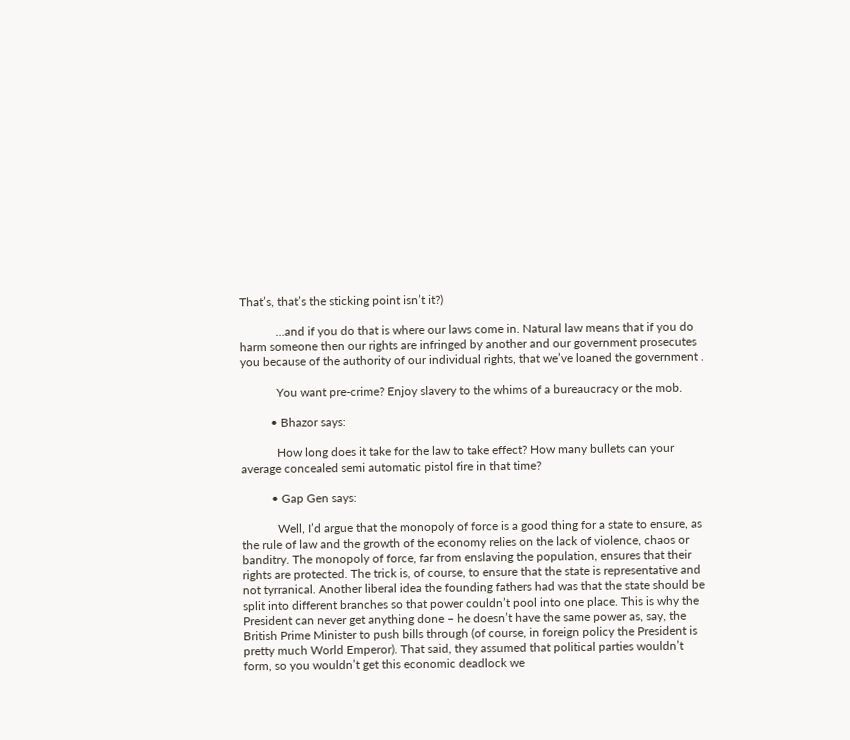That’s, that’s the sticking point isn’t it?)

            …and if you do that is where our laws come in. Natural law means that if you do harm someone then our rights are infringed by another and our government prosecutes you because of the authority of our individual rights, that we’ve loaned the government .

            You want pre-crime? Enjoy slavery to the whims of a bureaucracy or the mob.

          • Bhazor says:

            How long does it take for the law to take effect? How many bullets can your average concealed semi automatic pistol fire in that time?

          • Gap Gen says:

            Well, I’d argue that the monopoly of force is a good thing for a state to ensure, as the rule of law and the growth of the economy relies on the lack of violence, chaos or banditry. The monopoly of force, far from enslaving the population, ensures that their rights are protected. The trick is, of course, to ensure that the state is representative and not tyrranical. Another liberal idea the founding fathers had was that the state should be split into different branches so that power couldn’t pool into one place. This is why the President can never get anything done – he doesn’t have the same power as, say, the British Prime Minister to push bills through (of course, in foreign policy the President is pretty much World Emperor). That said, they assumed that political parties wouldn’t form, so you wouldn’t get this economic deadlock we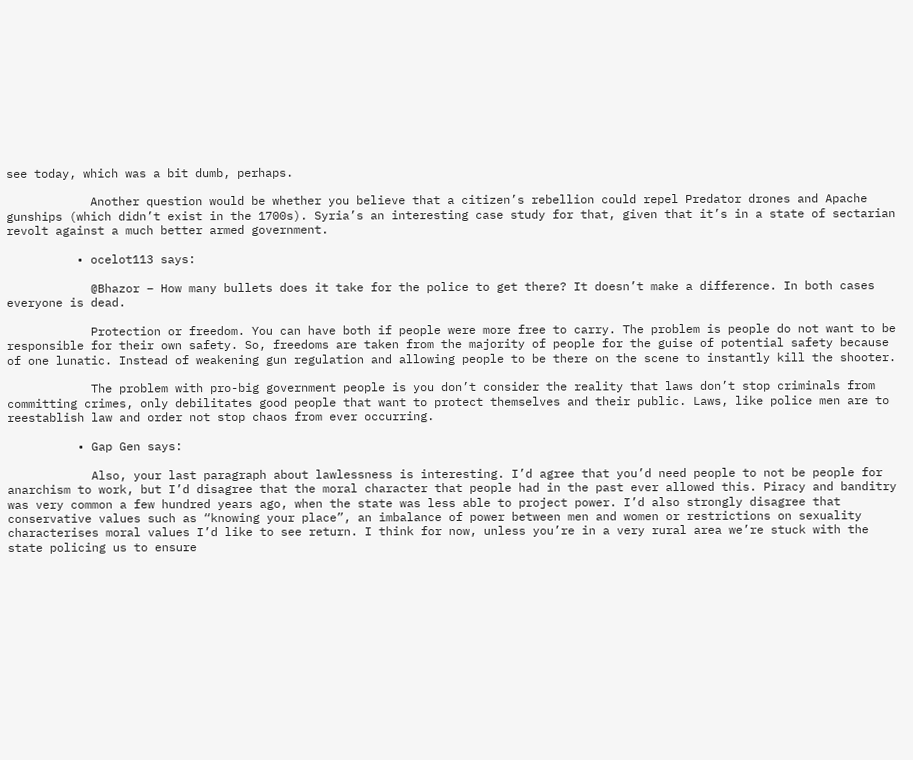see today, which was a bit dumb, perhaps.

            Another question would be whether you believe that a citizen’s rebellion could repel Predator drones and Apache gunships (which didn’t exist in the 1700s). Syria’s an interesting case study for that, given that it’s in a state of sectarian revolt against a much better armed government.

          • ocelot113 says:

            @Bhazor – How many bullets does it take for the police to get there? It doesn’t make a difference. In both cases everyone is dead.

            Protection or freedom. You can have both if people were more free to carry. The problem is people do not want to be responsible for their own safety. So, freedoms are taken from the majority of people for the guise of potential safety because of one lunatic. Instead of weakening gun regulation and allowing people to be there on the scene to instantly kill the shooter.

            The problem with pro-big government people is you don’t consider the reality that laws don’t stop criminals from committing crimes, only debilitates good people that want to protect themselves and their public. Laws, like police men are to reestablish law and order not stop chaos from ever occurring.

          • Gap Gen says:

            Also, your last paragraph about lawlessness is interesting. I’d agree that you’d need people to not be people for anarchism to work, but I’d disagree that the moral character that people had in the past ever allowed this. Piracy and banditry was very common a few hundred years ago, when the state was less able to project power. I’d also strongly disagree that conservative values such as “knowing your place”, an imbalance of power between men and women or restrictions on sexuality characterises moral values I’d like to see return. I think for now, unless you’re in a very rural area we’re stuck with the state policing us to ensure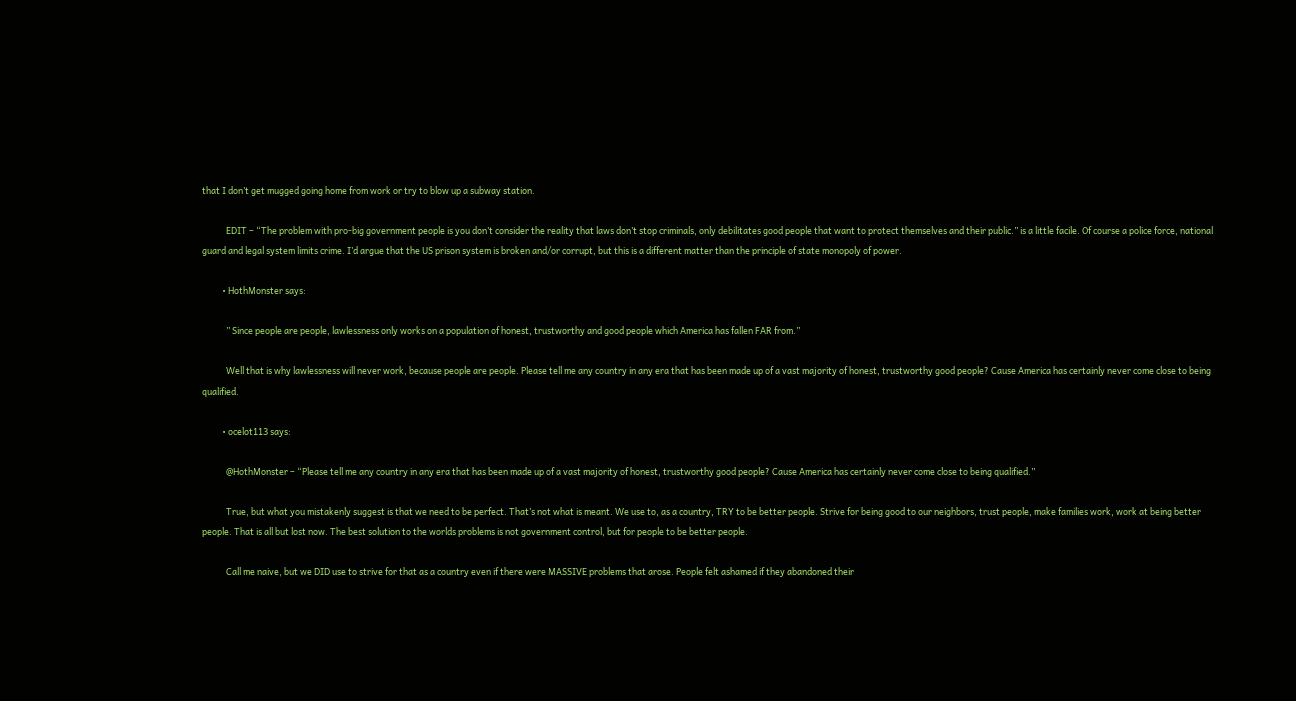that I don’t get mugged going home from work or try to blow up a subway station.

            EDIT – “The problem with pro-big government people is you don’t consider the reality that laws don’t stop criminals, only debilitates good people that want to protect themselves and their public.” is a little facile. Of course a police force, national guard and legal system limits crime. I’d argue that the US prison system is broken and/or corrupt, but this is a different matter than the principle of state monopoly of power.

          • HothMonster says:

            ” Since people are people, lawlessness only works on a population of honest, trustworthy and good people which America has fallen FAR from.”

            Well that is why lawlessness will never work, because people are people. Please tell me any country in any era that has been made up of a vast majority of honest, trustworthy good people? Cause America has certainly never come close to being qualified.

          • ocelot113 says:

            @HothMonster – “Please tell me any country in any era that has been made up of a vast majority of honest, trustworthy good people? Cause America has certainly never come close to being qualified.”

            True, but what you mistakenly suggest is that we need to be perfect. That’s not what is meant. We use to, as a country, TRY to be better people. Strive for being good to our neighbors, trust people, make families work, work at being better people. That is all but lost now. The best solution to the worlds problems is not government control, but for people to be better people.

            Call me naive, but we DID use to strive for that as a country even if there were MASSIVE problems that arose. People felt ashamed if they abandoned their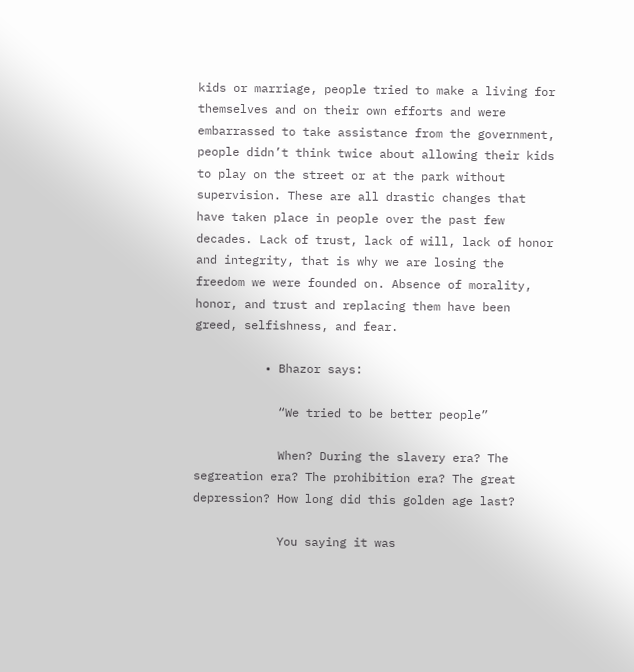kids or marriage, people tried to make a living for themselves and on their own efforts and were embarrassed to take assistance from the government, people didn’t think twice about allowing their kids to play on the street or at the park without supervision. These are all drastic changes that have taken place in people over the past few decades. Lack of trust, lack of will, lack of honor and integrity, that is why we are losing the freedom we were founded on. Absence of morality, honor, and trust and replacing them have been greed, selfishness, and fear.

          • Bhazor says:

            “We tried to be better people”

            When? During the slavery era? The segreation era? The prohibition era? The great depression? How long did this golden age last?

            You saying it was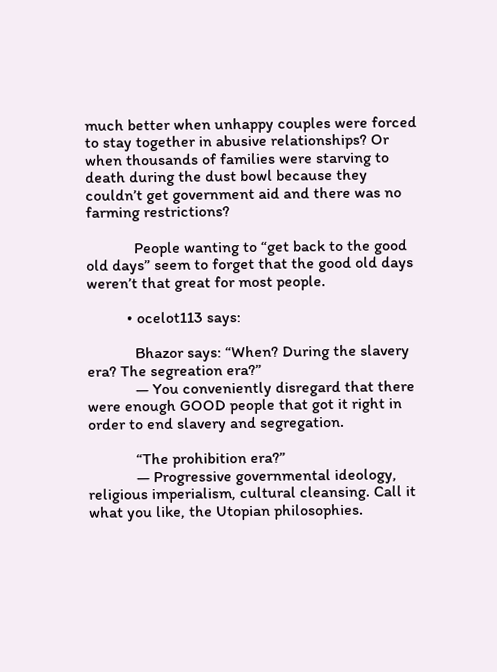much better when unhappy couples were forced to stay together in abusive relationships? Or when thousands of families were starving to death during the dust bowl because they couldn’t get government aid and there was no farming restrictions?

            People wanting to “get back to the good old days” seem to forget that the good old days weren’t that great for most people.

          • ocelot113 says:

            Bhazor says: “When? During the slavery era? The segreation era?”
            — You conveniently disregard that there were enough GOOD people that got it right in order to end slavery and segregation.

            “The prohibition era?”
            — Progressive governmental ideology, religious imperialism, cultural cleansing. Call it what you like, the Utopian philosophies.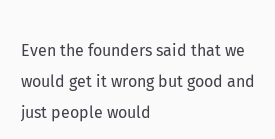Even the founders said that we would get it wrong but good and just people would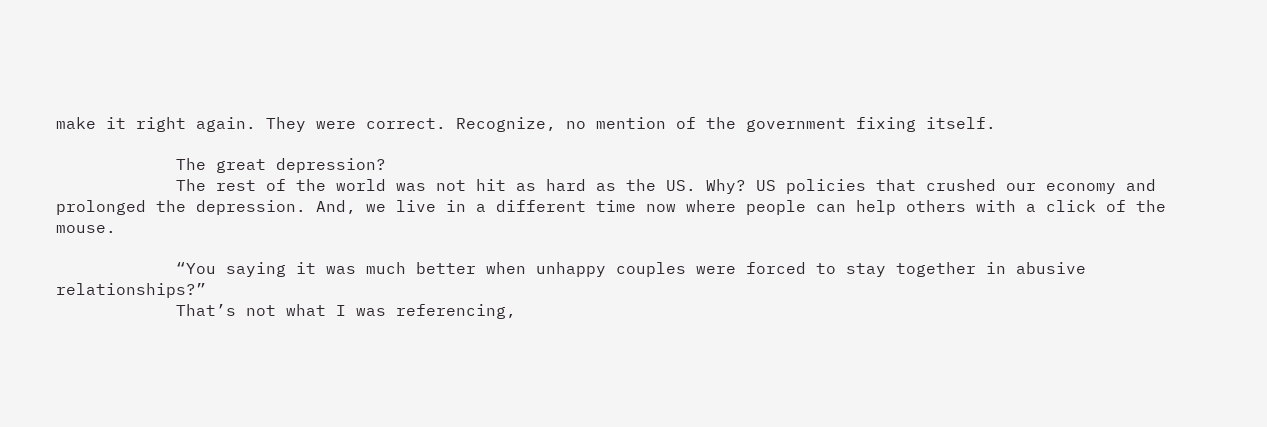make it right again. They were correct. Recognize, no mention of the government fixing itself.

            The great depression?
            The rest of the world was not hit as hard as the US. Why? US policies that crushed our economy and prolonged the depression. And, we live in a different time now where people can help others with a click of the mouse.

            “You saying it was much better when unhappy couples were forced to stay together in abusive relationships?”
            That’s not what I was referencing,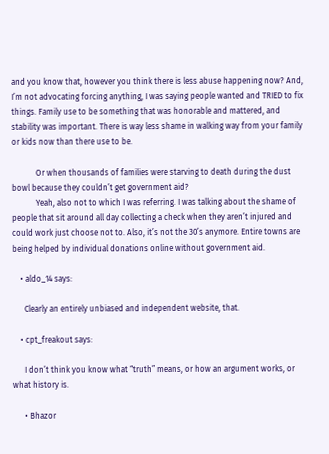and you know that, however you think there is less abuse happening now? And, I’m not advocating forcing anything, I was saying people wanted and TRIED to fix things. Family use to be something that was honorable and mattered, and stability was important. There is way less shame in walking way from your family or kids now than there use to be.

            Or when thousands of families were starving to death during the dust bowl because they couldn’t get government aid?
            Yeah, also not to which I was referring. I was talking about the shame of people that sit around all day collecting a check when they aren’t injured and could work just choose not to. Also, it’s not the 30’s anymore. Entire towns are being helped by individual donations online without government aid.

    • aldo_14 says:

      Clearly an entirely unbiased and independent website, that.

    • cpt_freakout says:

      I don’t think you know what “truth” means, or how an argument works, or what history is.

      • Bhazor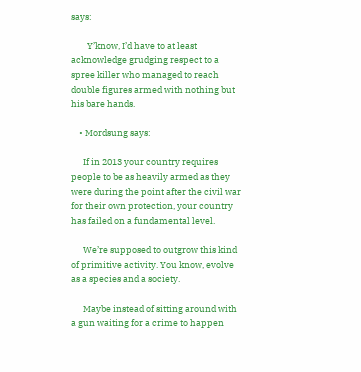says:

        Y’know, I’d have to at least acknowledge grudging respect to a spree killer who managed to reach double figures armed with nothing but his bare hands.

    • Mordsung says:

      If in 2013 your country requires people to be as heavily armed as they were during the point after the civil war for their own protection, your country has failed on a fundamental level.

      We’re supposed to outgrow this kind of primitive activity. You know, evolve as a species and a society.

      Maybe instead of sitting around with a gun waiting for a crime to happen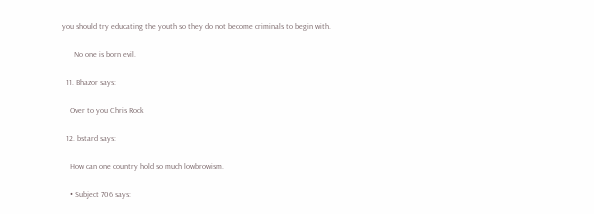you should try educating the youth so they do not become criminals to begin with.

      No one is born evil.

  11. Bhazor says:

    Over to you Chris Rock

  12. bstard says:

    How can one country hold so much lowbrowism.

    • Subject 706 says: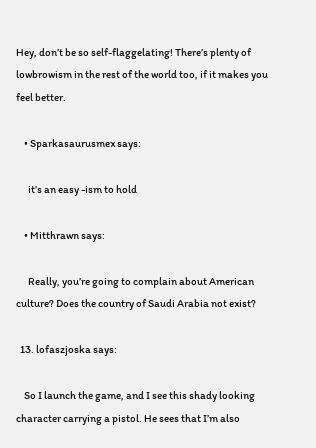Hey, don’t be so self-flaggelating! There’s plenty of lowbrowism in the rest of the world too, if it makes you feel better.

    • Sparkasaurusmex says:

      it’s an easy -ism to hold

    • Mitthrawn says:

      Really, you’re going to complain about American culture? Does the country of Saudi Arabia not exist?

  13. lofaszjoska says:

    So I launch the game, and I see this shady looking character carrying a pistol. He sees that I’m also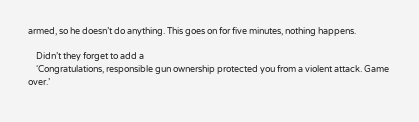armed, so he doesn’t do anything. This goes on for five minutes, nothing happens.

    Didn’t they forget to add a
    ‘Congratulations, responsible gun ownership protected you from a violent attack. Game over.’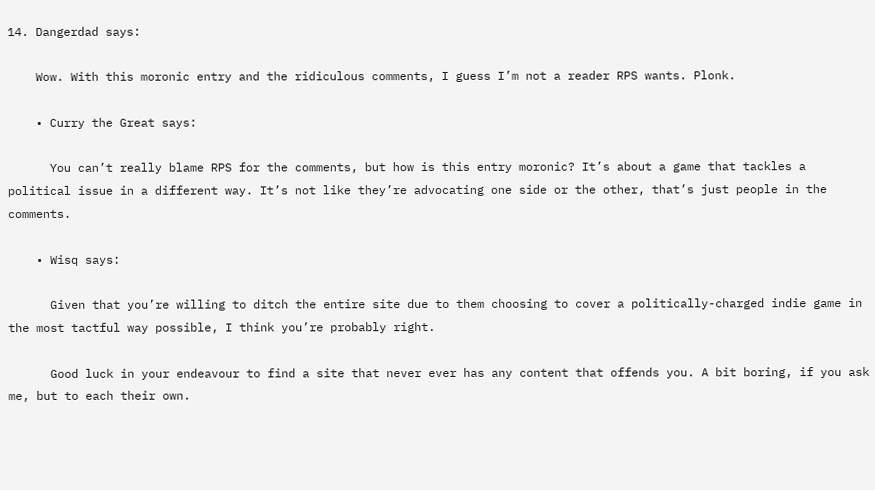14. Dangerdad says:

    Wow. With this moronic entry and the ridiculous comments, I guess I’m not a reader RPS wants. Plonk.

    • Curry the Great says:

      You can’t really blame RPS for the comments, but how is this entry moronic? It’s about a game that tackles a political issue in a different way. It’s not like they’re advocating one side or the other, that’s just people in the comments.

    • Wisq says:

      Given that you’re willing to ditch the entire site due to them choosing to cover a politically-charged indie game in the most tactful way possible, I think you’re probably right.

      Good luck in your endeavour to find a site that never ever has any content that offends you. A bit boring, if you ask me, but to each their own.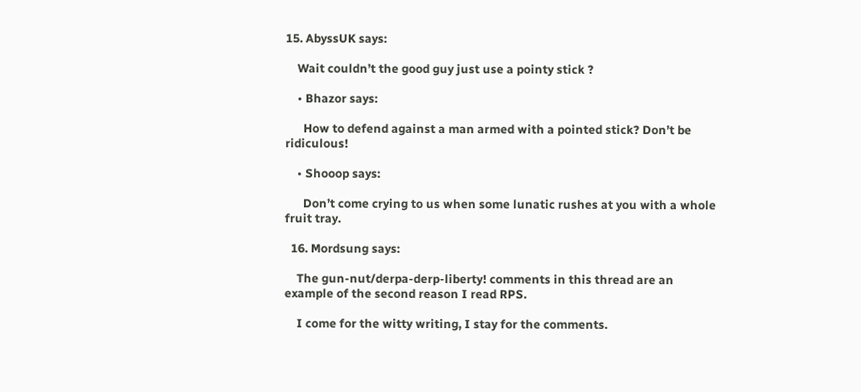15. AbyssUK says:

    Wait couldn’t the good guy just use a pointy stick ?

    • Bhazor says:

      How to defend against a man armed with a pointed stick? Don’t be ridiculous!

    • Shooop says:

      Don’t come crying to us when some lunatic rushes at you with a whole fruit tray.

  16. Mordsung says:

    The gun-nut/derpa-derp-liberty! comments in this thread are an example of the second reason I read RPS.

    I come for the witty writing, I stay for the comments.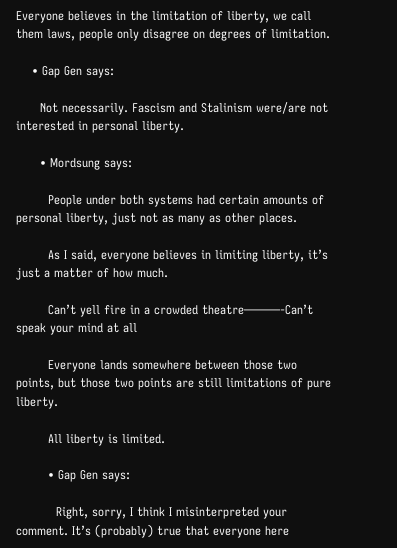Everyone believes in the limitation of liberty, we call them laws, people only disagree on degrees of limitation.

    • Gap Gen says:

      Not necessarily. Fascism and Stalinism were/are not interested in personal liberty.

      • Mordsung says:

        People under both systems had certain amounts of personal liberty, just not as many as other places.

        As I said, everyone believes in limiting liberty, it’s just a matter of how much.

        Can’t yell fire in a crowded theatre———-Can’t speak your mind at all

        Everyone lands somewhere between those two points, but those two points are still limitations of pure liberty.

        All liberty is limited.

        • Gap Gen says:

          Right, sorry, I think I misinterpreted your comment. It’s (probably) true that everyone here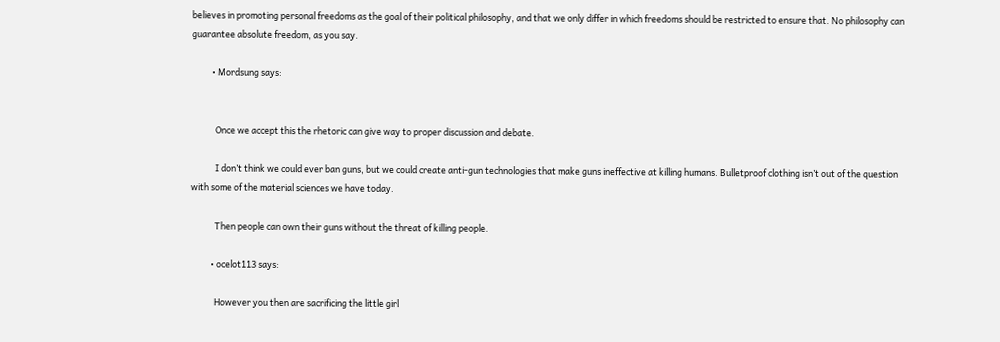believes in promoting personal freedoms as the goal of their political philosophy, and that we only differ in which freedoms should be restricted to ensure that. No philosophy can guarantee absolute freedom, as you say.

          • Mordsung says:


            Once we accept this the rhetoric can give way to proper discussion and debate.

            I don’t think we could ever ban guns, but we could create anti-gun technologies that make guns ineffective at killing humans. Bulletproof clothing isn’t out of the question with some of the material sciences we have today.

            Then people can own their guns without the threat of killing people.

          • ocelot113 says:

            However you then are sacrificing the little girl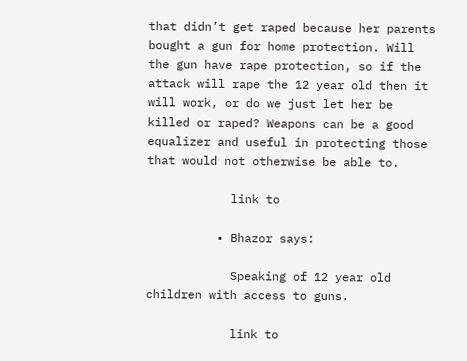that didn’t get raped because her parents bought a gun for home protection. Will the gun have rape protection, so if the attack will rape the 12 year old then it will work, or do we just let her be killed or raped? Weapons can be a good equalizer and useful in protecting those that would not otherwise be able to.

            link to

          • Bhazor says:

            Speaking of 12 year old children with access to guns.

            link to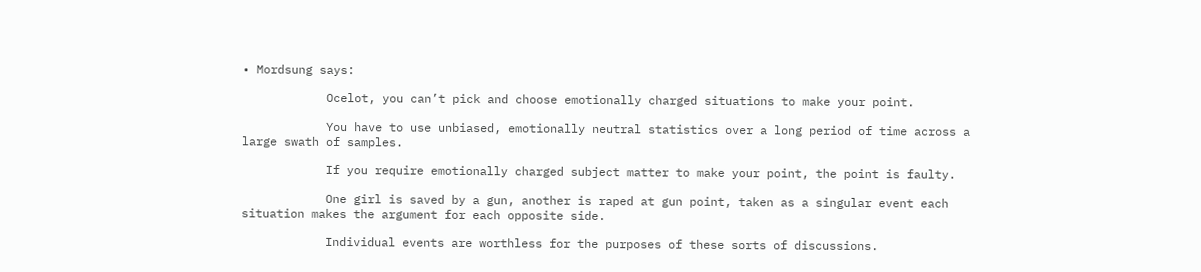• Mordsung says:

            Ocelot, you can’t pick and choose emotionally charged situations to make your point.

            You have to use unbiased, emotionally neutral statistics over a long period of time across a large swath of samples.

            If you require emotionally charged subject matter to make your point, the point is faulty.

            One girl is saved by a gun, another is raped at gun point, taken as a singular event each situation makes the argument for each opposite side.

            Individual events are worthless for the purposes of these sorts of discussions.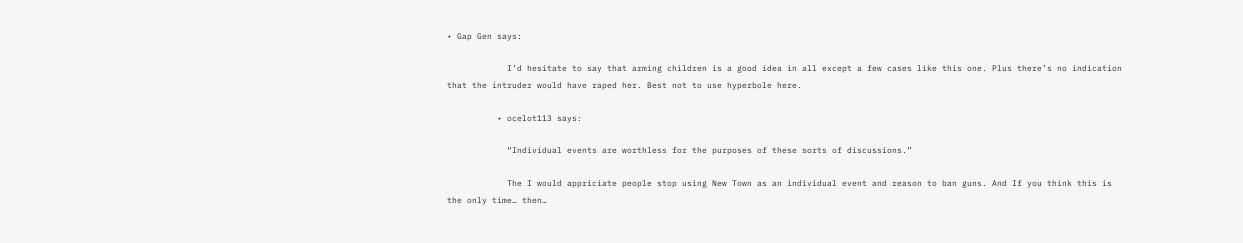• Gap Gen says:

            I’d hesitate to say that arming children is a good idea in all except a few cases like this one. Plus there’s no indication that the intruder would have raped her. Best not to use hyperbole here.

          • ocelot113 says:

            “Individual events are worthless for the purposes of these sorts of discussions.”

            The I would appriciate people stop using New Town as an individual event and reason to ban guns. And If you think this is the only time… then…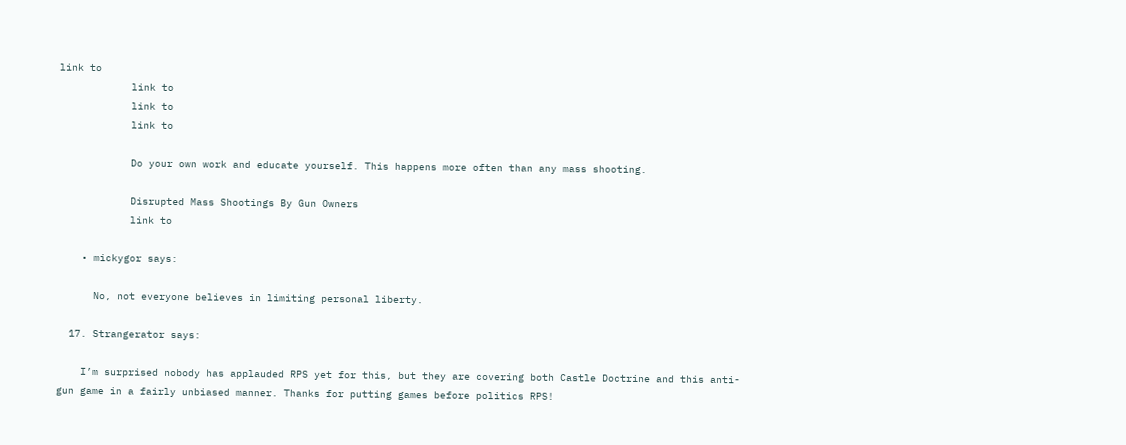link to
            link to
            link to
            link to

            Do your own work and educate yourself. This happens more often than any mass shooting.

            Disrupted Mass Shootings By Gun Owners
            link to

    • mickygor says:

      No, not everyone believes in limiting personal liberty.

  17. Strangerator says:

    I’m surprised nobody has applauded RPS yet for this, but they are covering both Castle Doctrine and this anti-gun game in a fairly unbiased manner. Thanks for putting games before politics RPS!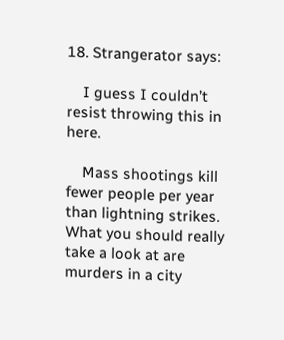18. Strangerator says:

    I guess I couldn’t resist throwing this in here.

    Mass shootings kill fewer people per year than lightning strikes. What you should really take a look at are murders in a city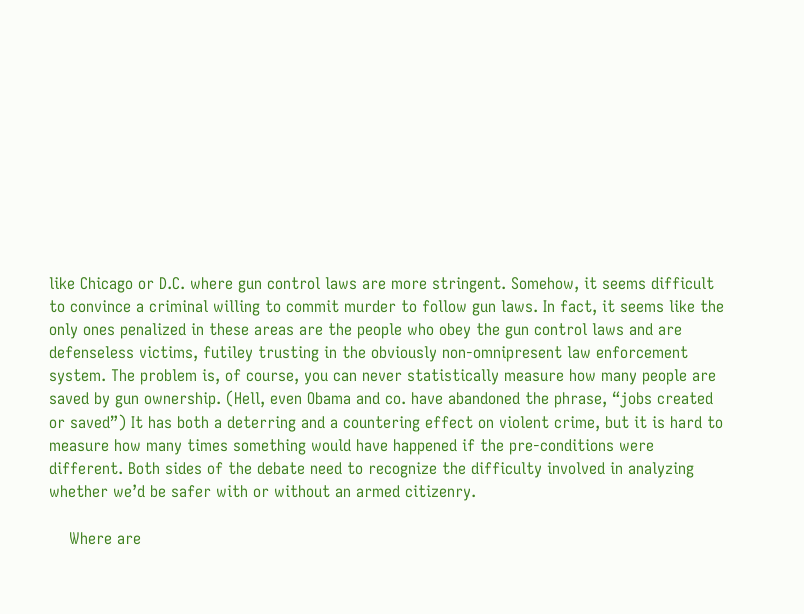like Chicago or D.C. where gun control laws are more stringent. Somehow, it seems difficult to convince a criminal willing to commit murder to follow gun laws. In fact, it seems like the only ones penalized in these areas are the people who obey the gun control laws and are defenseless victims, futiley trusting in the obviously non-omnipresent law enforcement system. The problem is, of course, you can never statistically measure how many people are saved by gun ownership. (Hell, even Obama and co. have abandoned the phrase, “jobs created or saved”) It has both a deterring and a countering effect on violent crime, but it is hard to measure how many times something would have happened if the pre-conditions were different. Both sides of the debate need to recognize the difficulty involved in analyzing whether we’d be safer with or without an armed citizenry.

    Where are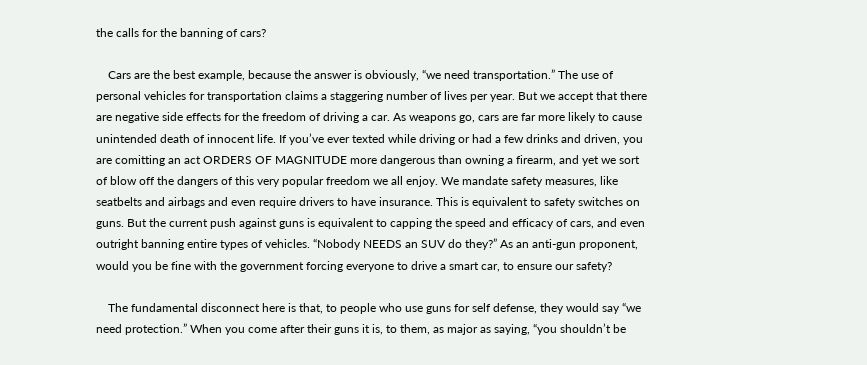the calls for the banning of cars?

    Cars are the best example, because the answer is obviously, “we need transportation.” The use of personal vehicles for transportation claims a staggering number of lives per year. But we accept that there are negative side effects for the freedom of driving a car. As weapons go, cars are far more likely to cause unintended death of innocent life. If you’ve ever texted while driving or had a few drinks and driven, you are comitting an act ORDERS OF MAGNITUDE more dangerous than owning a firearm, and yet we sort of blow off the dangers of this very popular freedom we all enjoy. We mandate safety measures, like seatbelts and airbags and even require drivers to have insurance. This is equivalent to safety switches on guns. But the current push against guns is equivalent to capping the speed and efficacy of cars, and even outright banning entire types of vehicles. “Nobody NEEDS an SUV do they?” As an anti-gun proponent, would you be fine with the government forcing everyone to drive a smart car, to ensure our safety?

    The fundamental disconnect here is that, to people who use guns for self defense, they would say “we need protection.” When you come after their guns it is, to them, as major as saying, “you shouldn’t be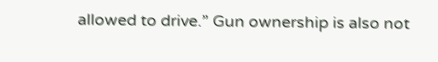allowed to drive.” Gun ownership is also not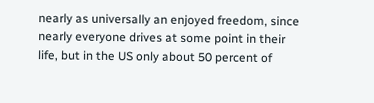nearly as universally an enjoyed freedom, since nearly everyone drives at some point in their life, but in the US only about 50 percent of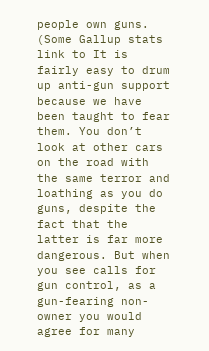people own guns. (Some Gallup stats link to It is fairly easy to drum up anti-gun support because we have been taught to fear them. You don’t look at other cars on the road with the same terror and loathing as you do guns, despite the fact that the latter is far more dangerous. But when you see calls for gun control, as a gun-fearing non-owner you would agree for many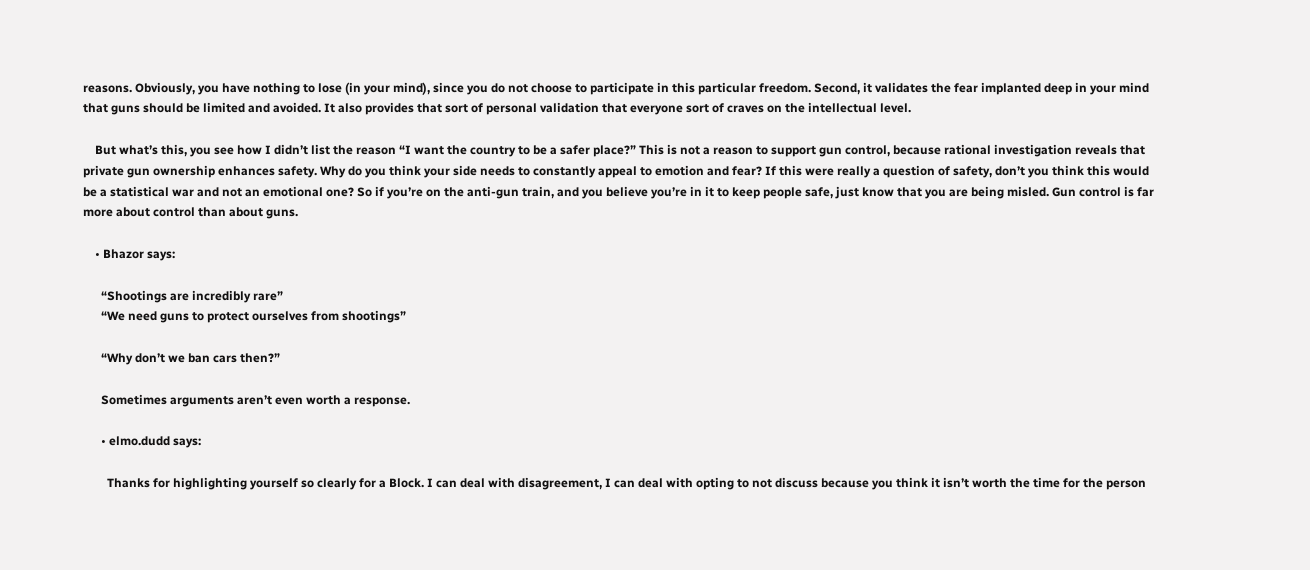reasons. Obviously, you have nothing to lose (in your mind), since you do not choose to participate in this particular freedom. Second, it validates the fear implanted deep in your mind that guns should be limited and avoided. It also provides that sort of personal validation that everyone sort of craves on the intellectual level.

    But what’s this, you see how I didn’t list the reason “I want the country to be a safer place?” This is not a reason to support gun control, because rational investigation reveals that private gun ownership enhances safety. Why do you think your side needs to constantly appeal to emotion and fear? If this were really a question of safety, don’t you think this would be a statistical war and not an emotional one? So if you’re on the anti-gun train, and you believe you’re in it to keep people safe, just know that you are being misled. Gun control is far more about control than about guns.

    • Bhazor says:

      “Shootings are incredibly rare”
      “We need guns to protect ourselves from shootings”

      “Why don’t we ban cars then?”

      Sometimes arguments aren’t even worth a response.

      • elmo.dudd says:

        Thanks for highlighting yourself so clearly for a Block. I can deal with disagreement, I can deal with opting to not discuss because you think it isn’t worth the time for the person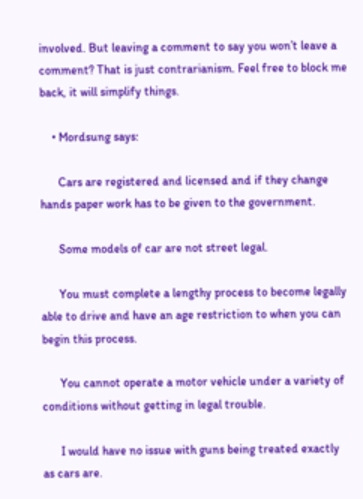involved. But leaving a comment to say you won’t leave a comment? That is just contrarianism. Feel free to block me back, it will simplify things.

    • Mordsung says:

      Cars are registered and licensed and if they change hands paper work has to be given to the government.

      Some models of car are not street legal.

      You must complete a lengthy process to become legally able to drive and have an age restriction to when you can begin this process.

      You cannot operate a motor vehicle under a variety of conditions without getting in legal trouble.

      I would have no issue with guns being treated exactly as cars are.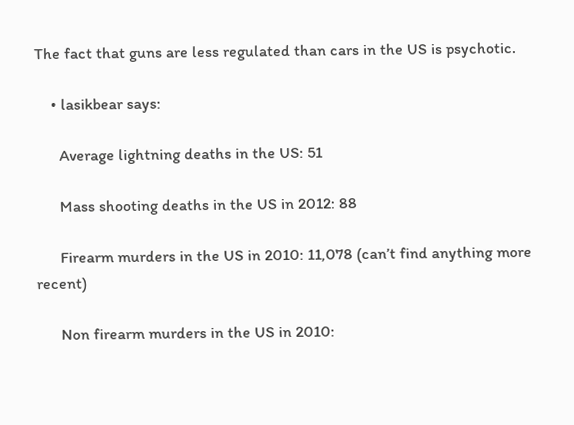The fact that guns are less regulated than cars in the US is psychotic.

    • lasikbear says:

      Average lightning deaths in the US: 51

      Mass shooting deaths in the US in 2012: 88

      Firearm murders in the US in 2010: 11,078 (can’t find anything more recent)

      Non firearm murders in the US in 2010: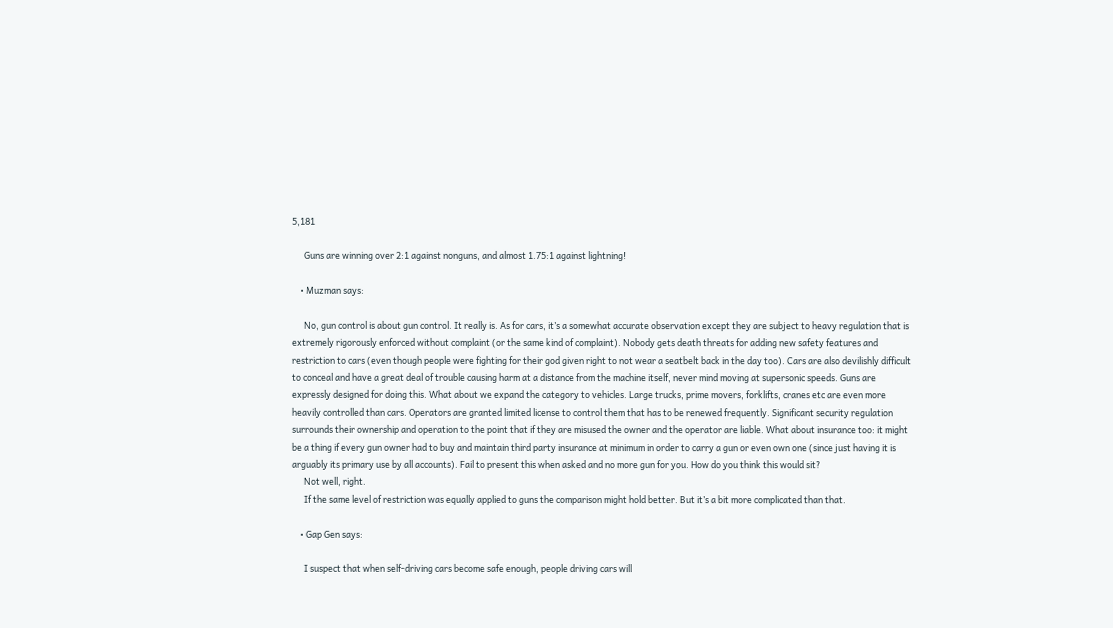5,181

      Guns are winning over 2:1 against nonguns, and almost 1.75:1 against lightning!

    • Muzman says:

      No, gun control is about gun control. It really is. As for cars, it’s a somewhat accurate observation except they are subject to heavy regulation that is extremely rigorously enforced without complaint (or the same kind of complaint). Nobody gets death threats for adding new safety features and restriction to cars (even though people were fighting for their god given right to not wear a seatbelt back in the day too). Cars are also devilishly difficult to conceal and have a great deal of trouble causing harm at a distance from the machine itself, never mind moving at supersonic speeds. Guns are expressly designed for doing this. What about we expand the category to vehicles. Large trucks, prime movers, forklifts, cranes etc are even more heavily controlled than cars. Operators are granted limited license to control them that has to be renewed frequently. Significant security regulation surrounds their ownership and operation to the point that if they are misused the owner and the operator are liable. What about insurance too: it might be a thing if every gun owner had to buy and maintain third party insurance at minimum in order to carry a gun or even own one (since just having it is arguably its primary use by all accounts). Fail to present this when asked and no more gun for you. How do you think this would sit?
      Not well, right.
      If the same level of restriction was equally applied to guns the comparison might hold better. But it’s a bit more complicated than that.

    • Gap Gen says:

      I suspect that when self-driving cars become safe enough, people driving cars will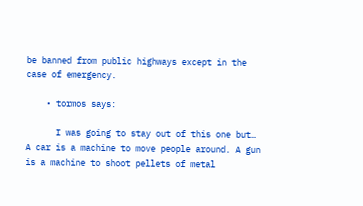be banned from public highways except in the case of emergency.

    • tormos says:

      I was going to stay out of this one but… A car is a machine to move people around. A gun is a machine to shoot pellets of metal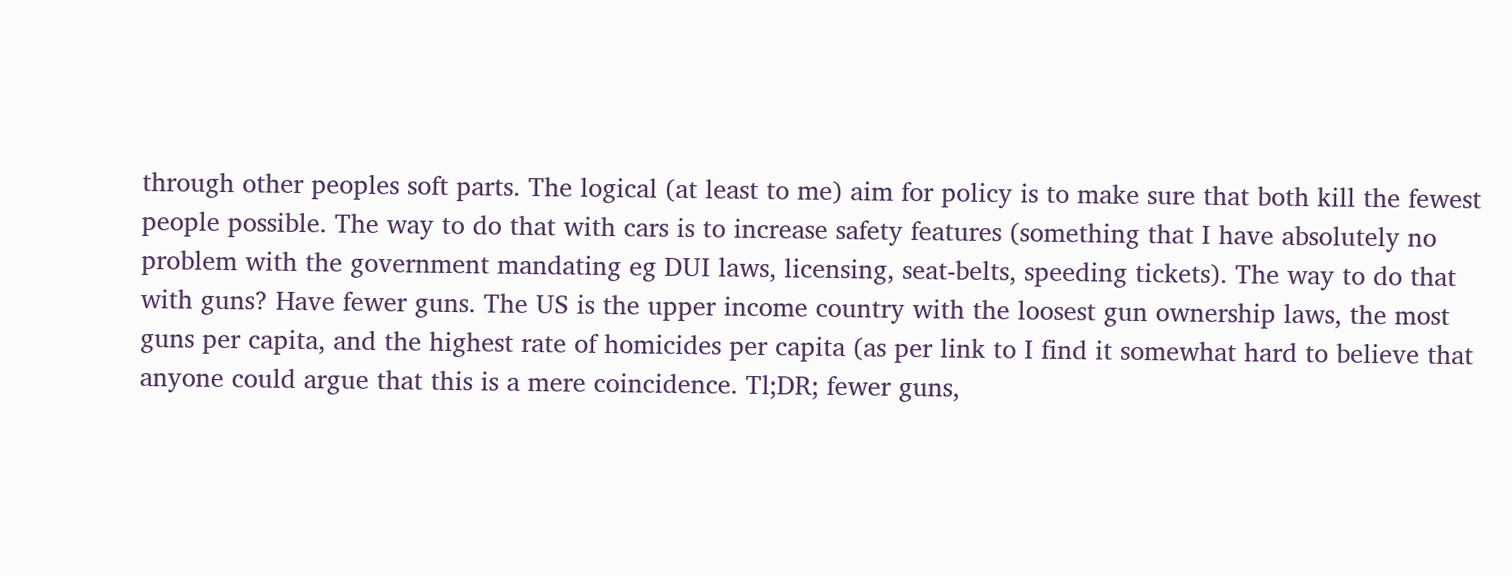through other peoples soft parts. The logical (at least to me) aim for policy is to make sure that both kill the fewest people possible. The way to do that with cars is to increase safety features (something that I have absolutely no problem with the government mandating eg DUI laws, licensing, seat-belts, speeding tickets). The way to do that with guns? Have fewer guns. The US is the upper income country with the loosest gun ownership laws, the most guns per capita, and the highest rate of homicides per capita (as per link to I find it somewhat hard to believe that anyone could argue that this is a mere coincidence. Tl;DR; fewer guns,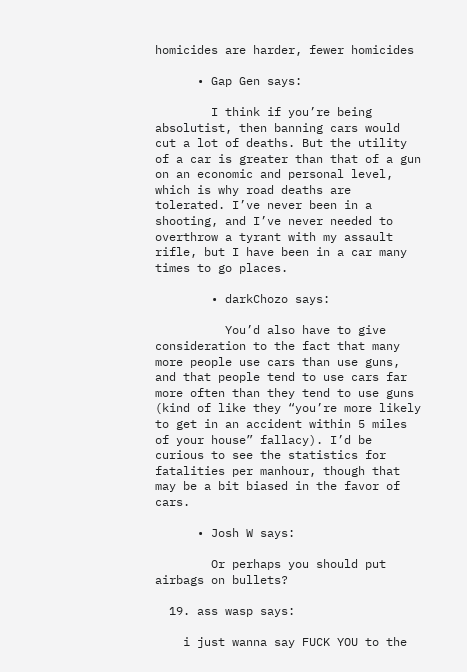homicides are harder, fewer homicides

      • Gap Gen says:

        I think if you’re being absolutist, then banning cars would cut a lot of deaths. But the utility of a car is greater than that of a gun on an economic and personal level, which is why road deaths are tolerated. I’ve never been in a shooting, and I’ve never needed to overthrow a tyrant with my assault rifle, but I have been in a car many times to go places.

        • darkChozo says:

          You’d also have to give consideration to the fact that many more people use cars than use guns, and that people tend to use cars far more often than they tend to use guns (kind of like they “you’re more likely to get in an accident within 5 miles of your house” fallacy). I’d be curious to see the statistics for fatalities per manhour, though that may be a bit biased in the favor of cars.

      • Josh W says:

        Or perhaps you should put airbags on bullets?

  19. ass wasp says:

    i just wanna say FUCK YOU to the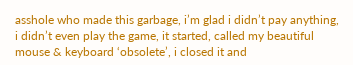asshole who made this garbage, i’m glad i didn’t pay anything, i didn’t even play the game, it started, called my beautiful mouse & keyboard ‘obsolete’, i closed it and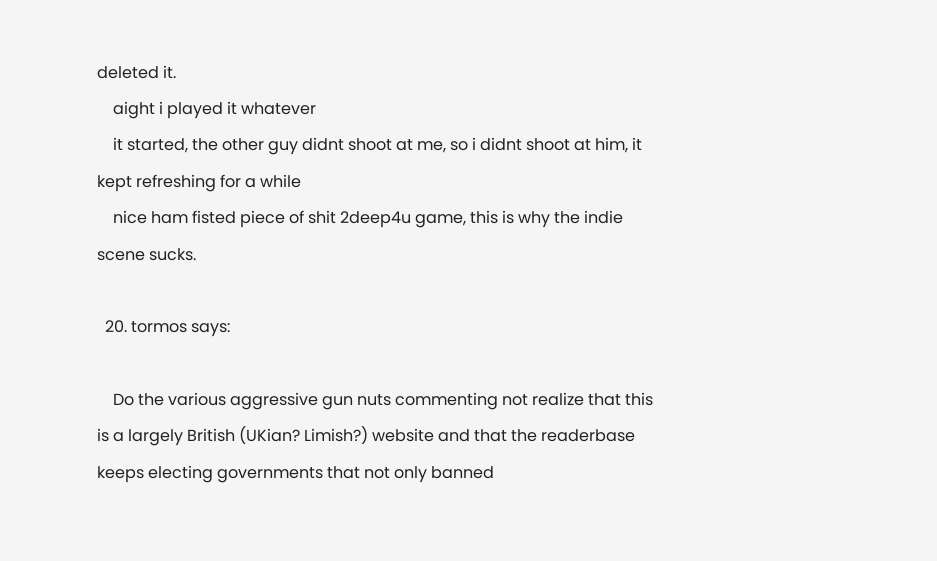deleted it.
    aight i played it whatever
    it started, the other guy didnt shoot at me, so i didnt shoot at him, it kept refreshing for a while
    nice ham fisted piece of shit 2deep4u game, this is why the indie scene sucks.

  20. tormos says:

    Do the various aggressive gun nuts commenting not realize that this is a largely British (UKian? Limish?) website and that the readerbase keeps electing governments that not only banned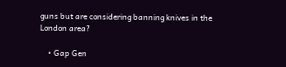guns but are considering banning knives in the London area?

    • Gap Gen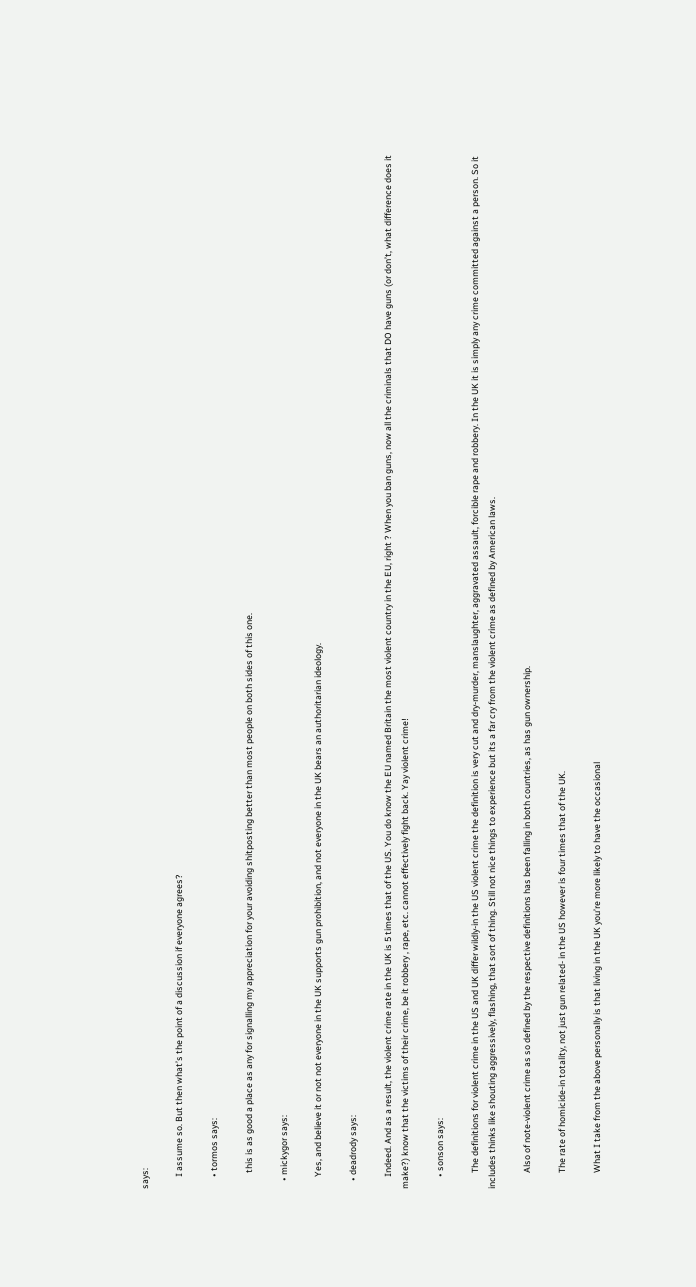says:

      I assume so. But then what’s the point of a discussion if everyone agrees?

      • tormos says:

        this is as good a place as any for signalling my appreciation for your avoiding shitposting better than most people on both sides of this one.

    • mickygor says:

      Yes, and believe it or not not everyone in the UK supports gun prohibition, and not everyone in the UK bears an authoritarian ideology.

    • deadrody says:

      Indeed. And as a result, the violent crime rate in the UK is 5 times that of the US. You do know the EU named Britain the most violent country in the EU, right ? When you ban guns, now all the criminals that DO have guns (or don’t, what difference does it make?) know that the victims of their crime, be it robbery , rape, etc. cannot effectively fight back. Yay violent crime!

      • sonson says:

        The definitions for violent crime in the US and UK differ wildly-in the US violent crime the definition is very cut and dry-murder, manslaughter, aggravated assault, forcible rape and robbery. In the UK it is simply any crime committed against a person. So it includes thinks like shouting aggressively, flashing, that sort of thing. Still not nice things to experience but its a far cry from the violent crime as defined by American laws.

        Also of note-violent crime as so defined by the respective definitions has been falling in both countries, as has gun ownership.

        The rate of homicide-in totality, not just gun related- in the US however is four times that of the UK.

        What I take from the above personally is that living in the UK you’re more likely to have the occasional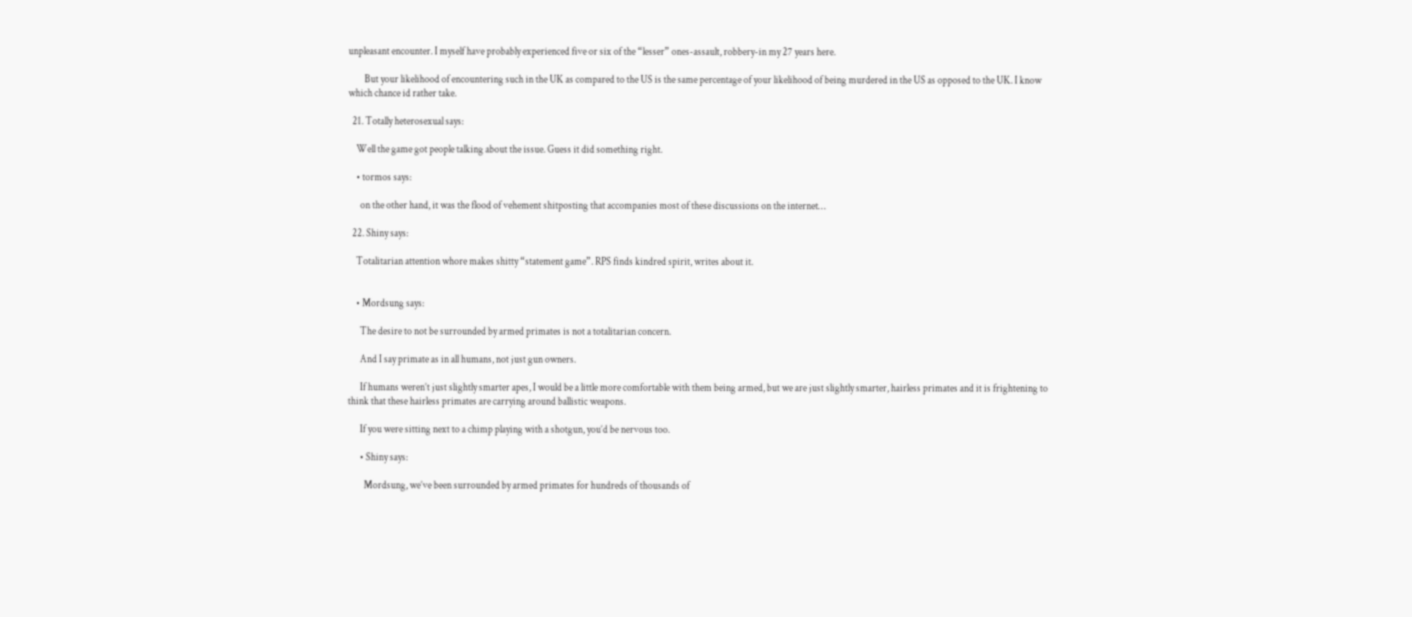unpleasant encounter. I myself have probably experienced five or six of the “lesser” ones-assault, robbery-in my 27 years here.

        But your likelihood of encountering such in the UK as compared to the US is the same percentage of your likelihood of being murdered in the US as opposed to the UK. I know which chance id rather take.

  21. Totally heterosexual says:

    Well the game got people talking about the issue. Guess it did something right.

    • tormos says:

      on the other hand, it was the flood of vehement shitposting that accompanies most of these discussions on the internet…

  22. Shiny says:

    Totalitarian attention whore makes shitty “statement game”. RPS finds kindred spirit, writes about it.


    • Mordsung says:

      The desire to not be surrounded by armed primates is not a totalitarian concern.

      And I say primate as in all humans, not just gun owners.

      If humans weren’t just slightly smarter apes, I would be a little more comfortable with them being armed, but we are just slightly smarter, hairless primates and it is frightening to think that these hairless primates are carrying around ballistic weapons.

      If you were sitting next to a chimp playing with a shotgun, you’d be nervous too.

      • Shiny says:

        Mordsung, we’ve been surrounded by armed primates for hundreds of thousands of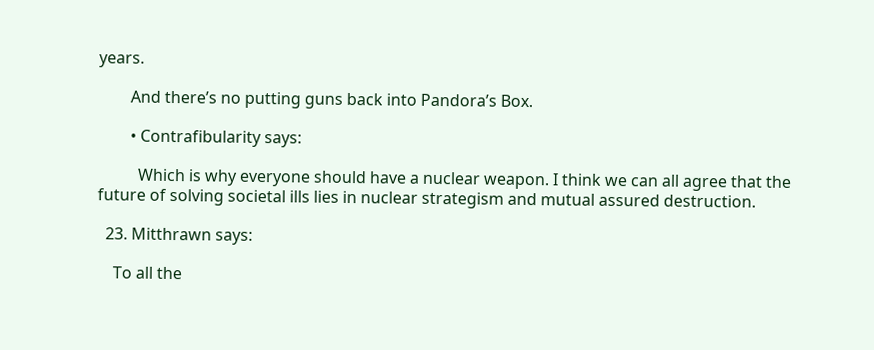years.

        And there’s no putting guns back into Pandora’s Box.

        • Contrafibularity says:

          Which is why everyone should have a nuclear weapon. I think we can all agree that the future of solving societal ills lies in nuclear strategism and mutual assured destruction.

  23. Mitthrawn says:

    To all the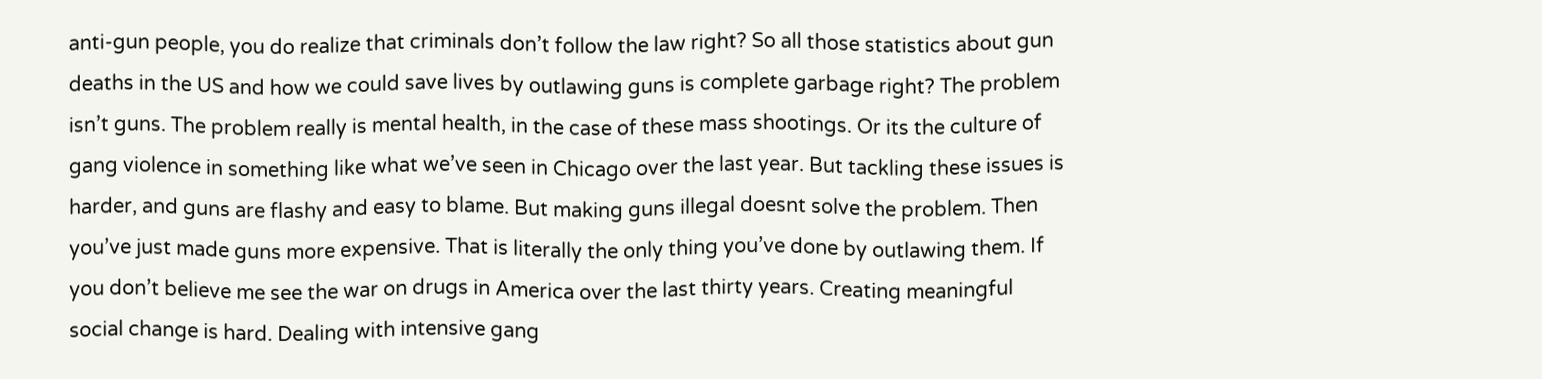anti-gun people, you do realize that criminals don’t follow the law right? So all those statistics about gun deaths in the US and how we could save lives by outlawing guns is complete garbage right? The problem isn’t guns. The problem really is mental health, in the case of these mass shootings. Or its the culture of gang violence in something like what we’ve seen in Chicago over the last year. But tackling these issues is harder, and guns are flashy and easy to blame. But making guns illegal doesnt solve the problem. Then you’ve just made guns more expensive. That is literally the only thing you’ve done by outlawing them. If you don’t believe me see the war on drugs in America over the last thirty years. Creating meaningful social change is hard. Dealing with intensive gang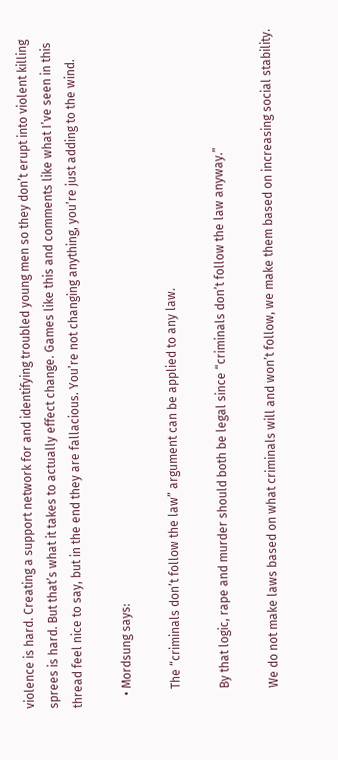violence is hard. Creating a support network for and identifying troubled young men so they don’t erupt into violent killing sprees is hard. But that’s what it takes to actually effect change. Games like this and comments like what I’ve seen in this thread feel nice to say, but in the end they are fallacious. You’re not changing anything, you’re just adding to the wind.

    • Mordsung says:

      The “criminals don’t follow the law” argument can be applied to any law.

      By that logic, rape and murder should both be legal since “criminals don’t follow the law anyway.”

      We do not make laws based on what criminals will and won’t follow, we make them based on increasing social stability.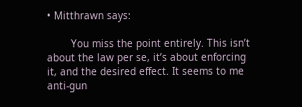• Mitthrawn says:

        You miss the point entirely. This isn’t about the law per se, it’s about enforcing it, and the desired effect. It seems to me anti-gun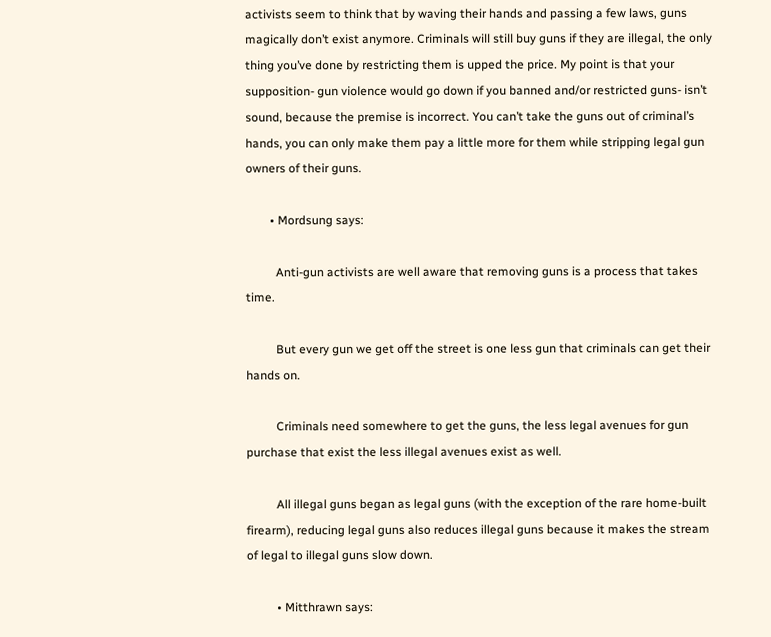activists seem to think that by waving their hands and passing a few laws, guns magically don’t exist anymore. Criminals will still buy guns if they are illegal, the only thing you’ve done by restricting them is upped the price. My point is that your supposition- gun violence would go down if you banned and/or restricted guns- isn’t sound, because the premise is incorrect. You can’t take the guns out of criminal’s hands, you can only make them pay a little more for them while stripping legal gun owners of their guns.

        • Mordsung says:

          Anti-gun activists are well aware that removing guns is a process that takes time.

          But every gun we get off the street is one less gun that criminals can get their hands on.

          Criminals need somewhere to get the guns, the less legal avenues for gun purchase that exist the less illegal avenues exist as well.

          All illegal guns began as legal guns (with the exception of the rare home-built firearm), reducing legal guns also reduces illegal guns because it makes the stream of legal to illegal guns slow down.

          • Mitthrawn says: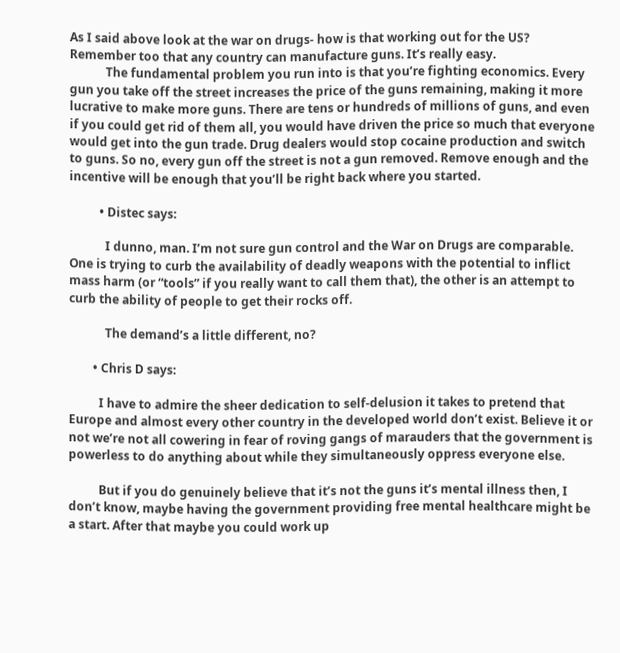As I said above look at the war on drugs- how is that working out for the US? Remember too that any country can manufacture guns. It’s really easy.
            The fundamental problem you run into is that you’re fighting economics. Every gun you take off the street increases the price of the guns remaining, making it more lucrative to make more guns. There are tens or hundreds of millions of guns, and even if you could get rid of them all, you would have driven the price so much that everyone would get into the gun trade. Drug dealers would stop cocaine production and switch to guns. So no, every gun off the street is not a gun removed. Remove enough and the incentive will be enough that you’ll be right back where you started.

          • Distec says:

            I dunno, man. I’m not sure gun control and the War on Drugs are comparable. One is trying to curb the availability of deadly weapons with the potential to inflict mass harm (or “tools” if you really want to call them that), the other is an attempt to curb the ability of people to get their rocks off.

            The demand’s a little different, no?

        • Chris D says:

          I have to admire the sheer dedication to self-delusion it takes to pretend that Europe and almost every other country in the developed world don’t exist. Believe it or not we’re not all cowering in fear of roving gangs of marauders that the government is powerless to do anything about while they simultaneously oppress everyone else.

          But if you do genuinely believe that it’s not the guns it’s mental illness then, I don’t know, maybe having the government providing free mental healthcare might be a start. After that maybe you could work up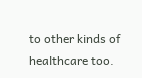to other kinds of healthcare too.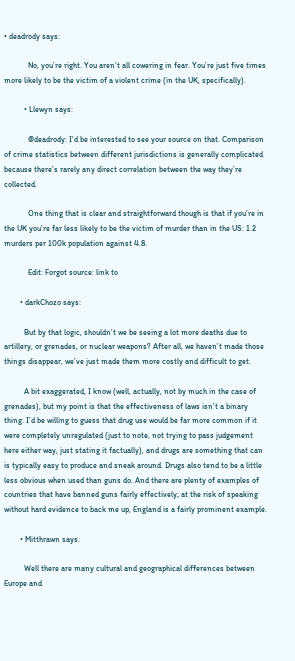• deadrody says:

            No, you’re right. You aren’t all cowering in fear. You’re just five times more likely to be the victim of a violent crime (in the UK, specifically).

          • Llewyn says:

            @deadrody: I’d be interested to see your source on that. Comparison of crime statistics between different jurisdictions is generally complicated because there’s rarely any direct correlation between the way they’re collected.

            One thing that is clear and straightforward though is that if you’re in the UK you’re far less likely to be the victim of murder than in the US: 1.2 murders per 100k population against 4.8.

            Edit: Forgot source: link to

        • darkChozo says:

          But by that logic, shouldn’t we be seeing a lot more deaths due to artillery, or grenades, or nuclear weapons? After all, we haven’t made those things disappear, we’ve just made them more costly and difficult to get.

          A bit exaggerated, I know (well, actually, not by much in the case of grenades), but my point is that the effectiveness of laws isn’t a binary thing. I’d be willing to guess that drug use would be far more common if it were completely unregulated (just to note, not trying to pass judgement here either way, just stating it factually), and drugs are something that can is typically easy to produce and sneak around. Drugs also tend to be a little less obvious when used than guns do. And there are plenty of examples of countries that have banned guns fairly effectively; at the risk of speaking without hard evidence to back me up, England is a fairly prominent example.

        • Mitthrawn says:

          Well there are many cultural and geographical differences between Europe and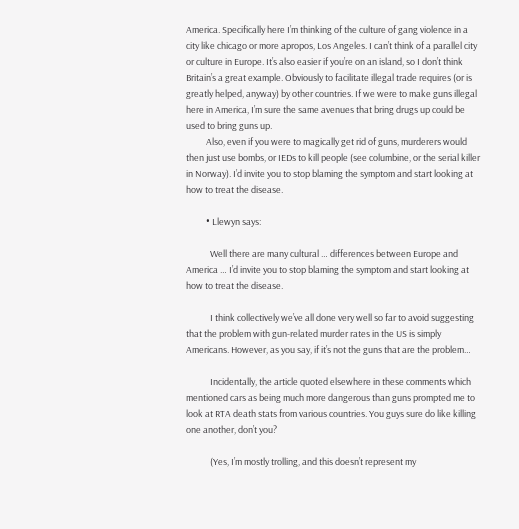America. Specifically here I’m thinking of the culture of gang violence in a city like chicago or more apropos, Los Angeles. I can’t think of a parallel city or culture in Europe. It’s also easier if you’re on an island, so I don’t think Britain’s a great example. Obviously to facilitate illegal trade requires (or is greatly helped, anyway) by other countries. If we were to make guns illegal here in America, I’m sure the same avenues that bring drugs up could be used to bring guns up.
          Also, even if you were to magically get rid of guns, murderers would then just use bombs, or IEDs to kill people (see columbine, or the serial killer in Norway). I’d invite you to stop blaming the symptom and start looking at how to treat the disease.

          • Llewyn says:

            Well there are many cultural … differences between Europe and America … I’d invite you to stop blaming the symptom and start looking at how to treat the disease.

            I think collectively we’ve all done very well so far to avoid suggesting that the problem with gun-related murder rates in the US is simply Americans. However, as you say, if it’s not the guns that are the problem…

            Incidentally, the article quoted elsewhere in these comments which mentioned cars as being much more dangerous than guns prompted me to look at RTA death stats from various countries. You guys sure do like killing one another, don’t you?

            (Yes, I’m mostly trolling, and this doesn’t represent my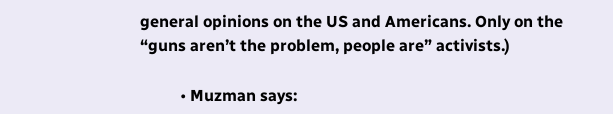general opinions on the US and Americans. Only on the “guns aren’t the problem, people are” activists.)

          • Muzman says: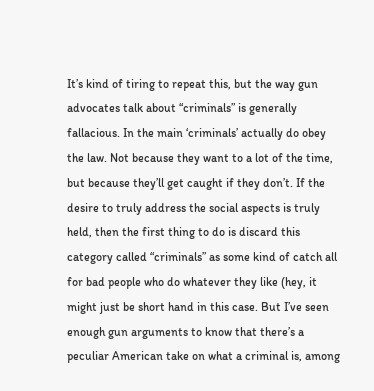It’s kind of tiring to repeat this, but the way gun advocates talk about “criminals” is generally fallacious. In the main ‘criminals’ actually do obey the law. Not because they want to a lot of the time, but because they’ll get caught if they don’t. If the desire to truly address the social aspects is truly held, then the first thing to do is discard this category called “criminals” as some kind of catch all for bad people who do whatever they like (hey, it might just be short hand in this case. But I’ve seen enough gun arguments to know that there’s a peculiar American take on what a criminal is, among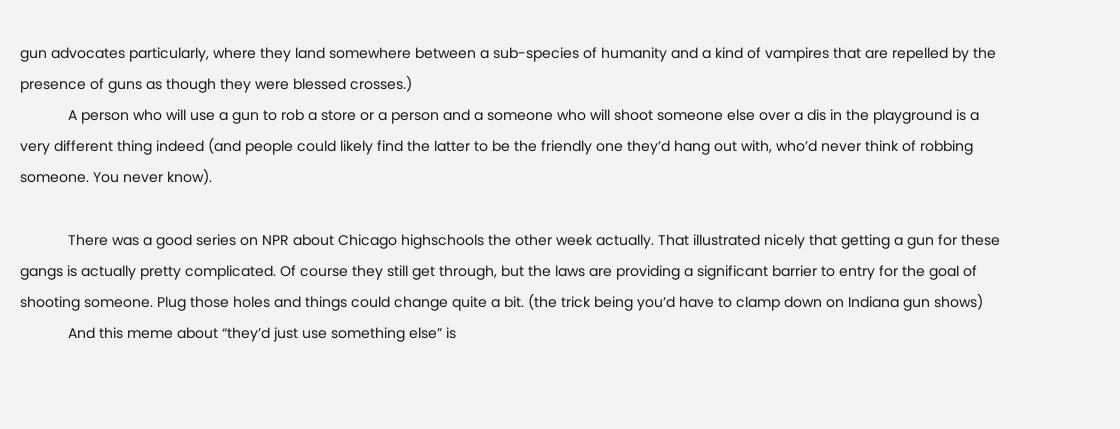gun advocates particularly, where they land somewhere between a sub-species of humanity and a kind of vampires that are repelled by the presence of guns as though they were blessed crosses.)
            A person who will use a gun to rob a store or a person and a someone who will shoot someone else over a dis in the playground is a very different thing indeed (and people could likely find the latter to be the friendly one they’d hang out with, who’d never think of robbing someone. You never know).

            There was a good series on NPR about Chicago highschools the other week actually. That illustrated nicely that getting a gun for these gangs is actually pretty complicated. Of course they still get through, but the laws are providing a significant barrier to entry for the goal of shooting someone. Plug those holes and things could change quite a bit. (the trick being you’d have to clamp down on Indiana gun shows)
            And this meme about “they’d just use something else” is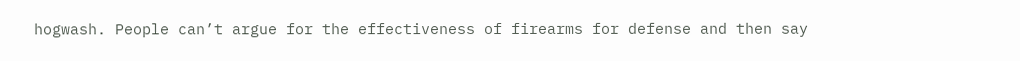hogwash. People can’t argue for the effectiveness of firearms for defense and then say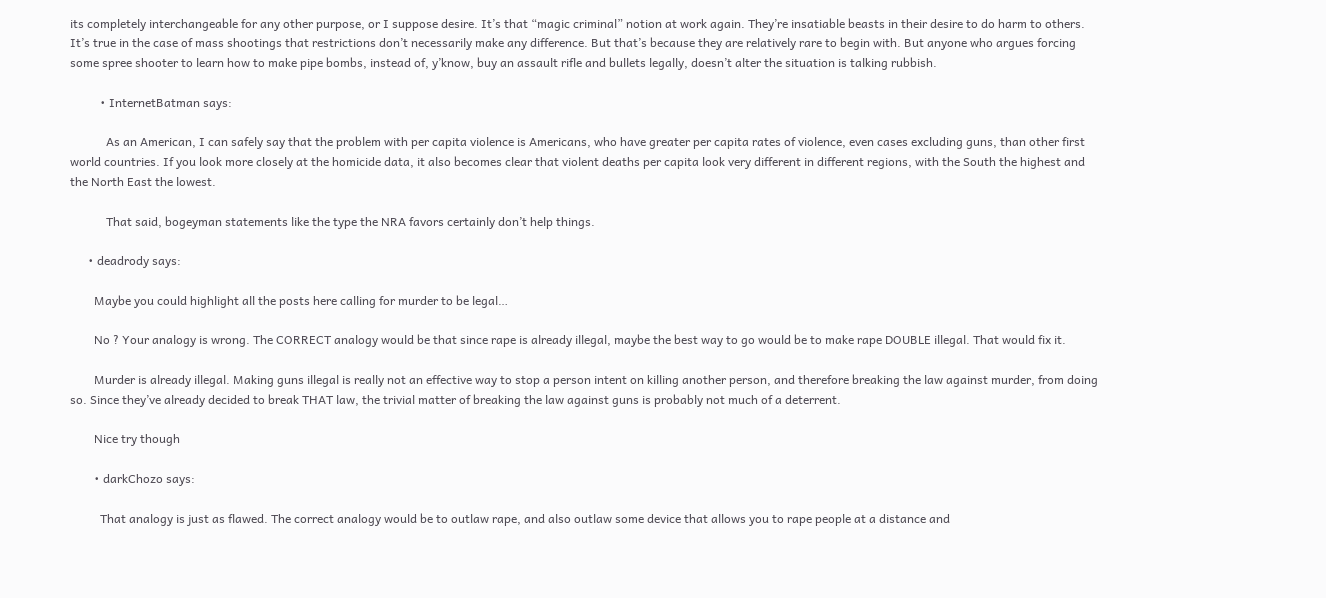its completely interchangeable for any other purpose, or I suppose desire. It’s that “magic criminal” notion at work again. They’re insatiable beasts in their desire to do harm to others. It’s true in the case of mass shootings that restrictions don’t necessarily make any difference. But that’s because they are relatively rare to begin with. But anyone who argues forcing some spree shooter to learn how to make pipe bombs, instead of, y’know, buy an assault rifle and bullets legally, doesn’t alter the situation is talking rubbish.

          • InternetBatman says:

            As an American, I can safely say that the problem with per capita violence is Americans, who have greater per capita rates of violence, even cases excluding guns, than other first world countries. If you look more closely at the homicide data, it also becomes clear that violent deaths per capita look very different in different regions, with the South the highest and the North East the lowest.

            That said, bogeyman statements like the type the NRA favors certainly don’t help things.

      • deadrody says:

        Maybe you could highlight all the posts here calling for murder to be legal…

        No ? Your analogy is wrong. The CORRECT analogy would be that since rape is already illegal, maybe the best way to go would be to make rape DOUBLE illegal. That would fix it.

        Murder is already illegal. Making guns illegal is really not an effective way to stop a person intent on killing another person, and therefore breaking the law against murder, from doing so. Since they’ve already decided to break THAT law, the trivial matter of breaking the law against guns is probably not much of a deterrent.

        Nice try though

        • darkChozo says:

          That analogy is just as flawed. The correct analogy would be to outlaw rape, and also outlaw some device that allows you to rape people at a distance and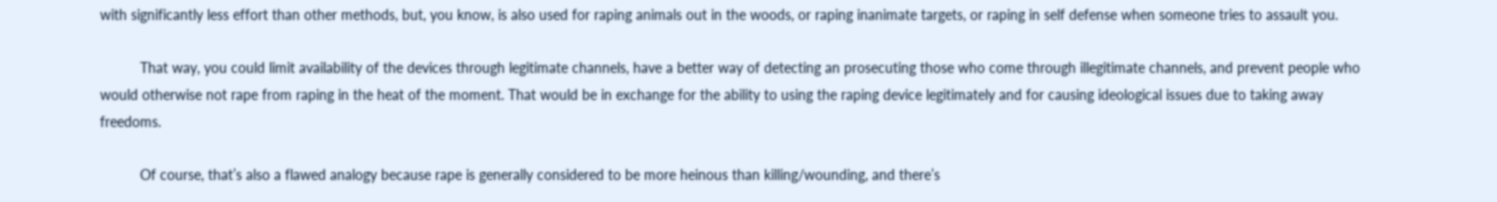with significantly less effort than other methods, but, you know, is also used for raping animals out in the woods, or raping inanimate targets, or raping in self defense when someone tries to assault you.

          That way, you could limit availability of the devices through legitimate channels, have a better way of detecting an prosecuting those who come through illegitimate channels, and prevent people who would otherwise not rape from raping in the heat of the moment. That would be in exchange for the ability to using the raping device legitimately and for causing ideological issues due to taking away freedoms.

          Of course, that’s also a flawed analogy because rape is generally considered to be more heinous than killing/wounding, and there’s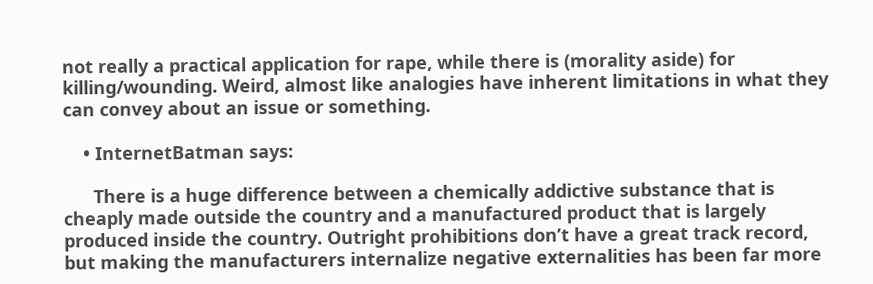not really a practical application for rape, while there is (morality aside) for killing/wounding. Weird, almost like analogies have inherent limitations in what they can convey about an issue or something.

    • InternetBatman says:

      There is a huge difference between a chemically addictive substance that is cheaply made outside the country and a manufactured product that is largely produced inside the country. Outright prohibitions don’t have a great track record, but making the manufacturers internalize negative externalities has been far more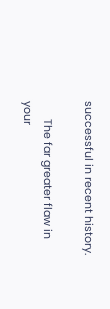successful in recent history.

      The far greater flaw in your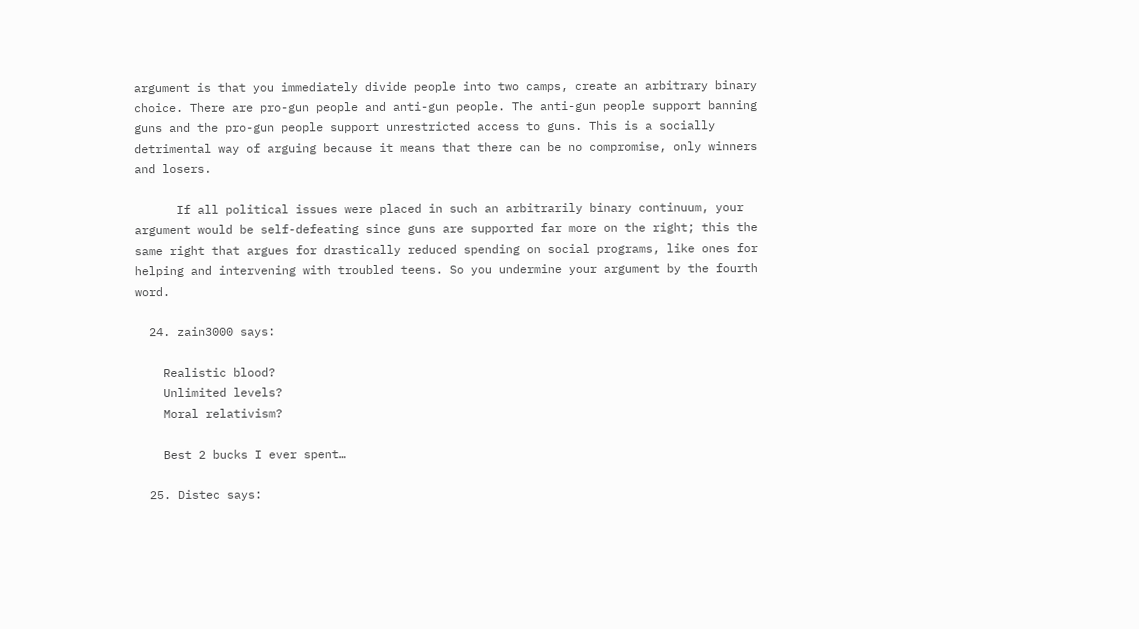argument is that you immediately divide people into two camps, create an arbitrary binary choice. There are pro-gun people and anti-gun people. The anti-gun people support banning guns and the pro-gun people support unrestricted access to guns. This is a socially detrimental way of arguing because it means that there can be no compromise, only winners and losers.

      If all political issues were placed in such an arbitrarily binary continuum, your argument would be self-defeating since guns are supported far more on the right; this the same right that argues for drastically reduced spending on social programs, like ones for helping and intervening with troubled teens. So you undermine your argument by the fourth word.

  24. zain3000 says:

    Realistic blood?
    Unlimited levels?
    Moral relativism?

    Best 2 bucks I ever spent…

  25. Distec says: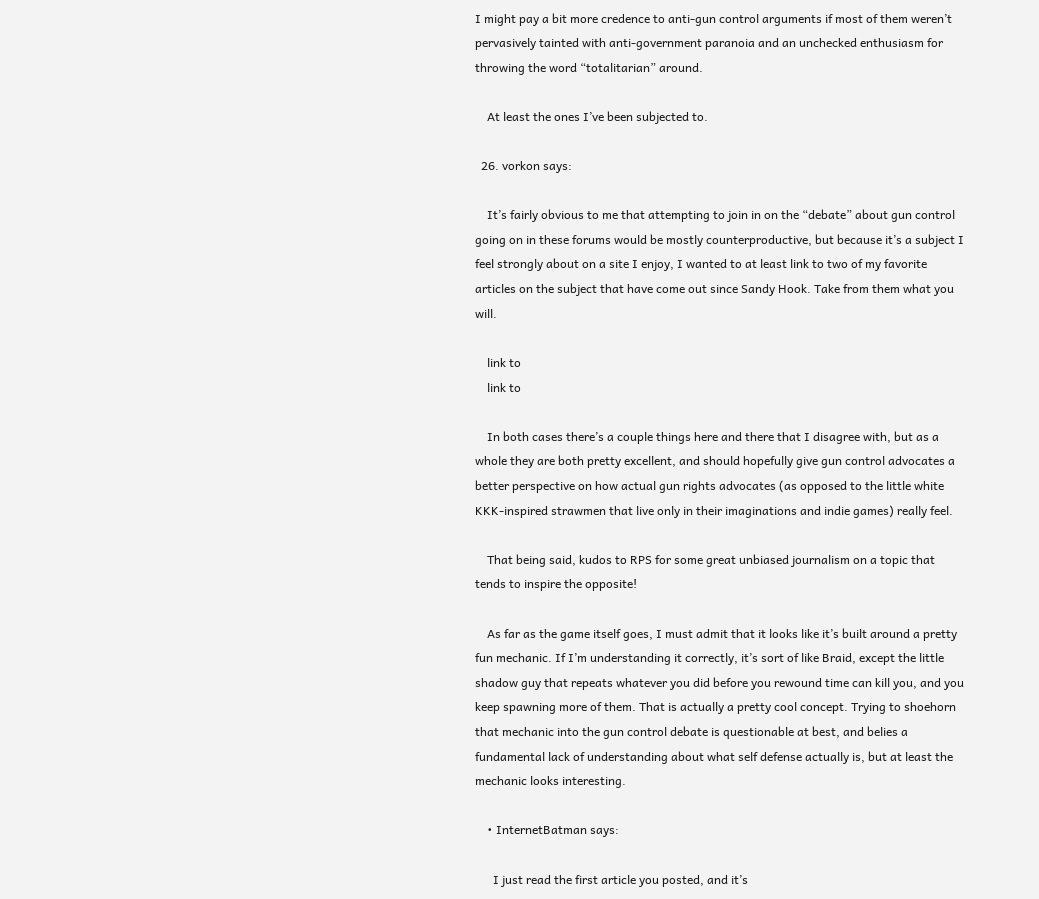I might pay a bit more credence to anti-gun control arguments if most of them weren’t pervasively tainted with anti-government paranoia and an unchecked enthusiasm for throwing the word “totalitarian” around.

    At least the ones I’ve been subjected to.

  26. vorkon says:

    It’s fairly obvious to me that attempting to join in on the “debate” about gun control going on in these forums would be mostly counterproductive, but because it’s a subject I feel strongly about on a site I enjoy, I wanted to at least link to two of my favorite articles on the subject that have come out since Sandy Hook. Take from them what you will.

    link to
    link to

    In both cases there’s a couple things here and there that I disagree with, but as a whole they are both pretty excellent, and should hopefully give gun control advocates a better perspective on how actual gun rights advocates (as opposed to the little white KKK-inspired strawmen that live only in their imaginations and indie games) really feel.

    That being said, kudos to RPS for some great unbiased journalism on a topic that tends to inspire the opposite!

    As far as the game itself goes, I must admit that it looks like it’s built around a pretty fun mechanic. If I’m understanding it correctly, it’s sort of like Braid, except the little shadow guy that repeats whatever you did before you rewound time can kill you, and you keep spawning more of them. That is actually a pretty cool concept. Trying to shoehorn that mechanic into the gun control debate is questionable at best, and belies a fundamental lack of understanding about what self defense actually is, but at least the mechanic looks interesting.

    • InternetBatman says:

      I just read the first article you posted, and it’s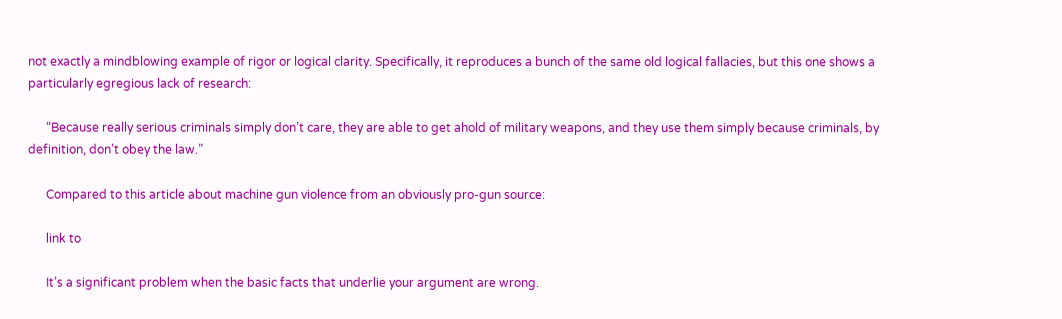not exactly a mindblowing example of rigor or logical clarity. Specifically, it reproduces a bunch of the same old logical fallacies, but this one shows a particularly egregious lack of research:

      “Because really serious criminals simply don’t care, they are able to get ahold of military weapons, and they use them simply because criminals, by definition, don’t obey the law.”

      Compared to this article about machine gun violence from an obviously pro-gun source:

      link to

      It’s a significant problem when the basic facts that underlie your argument are wrong.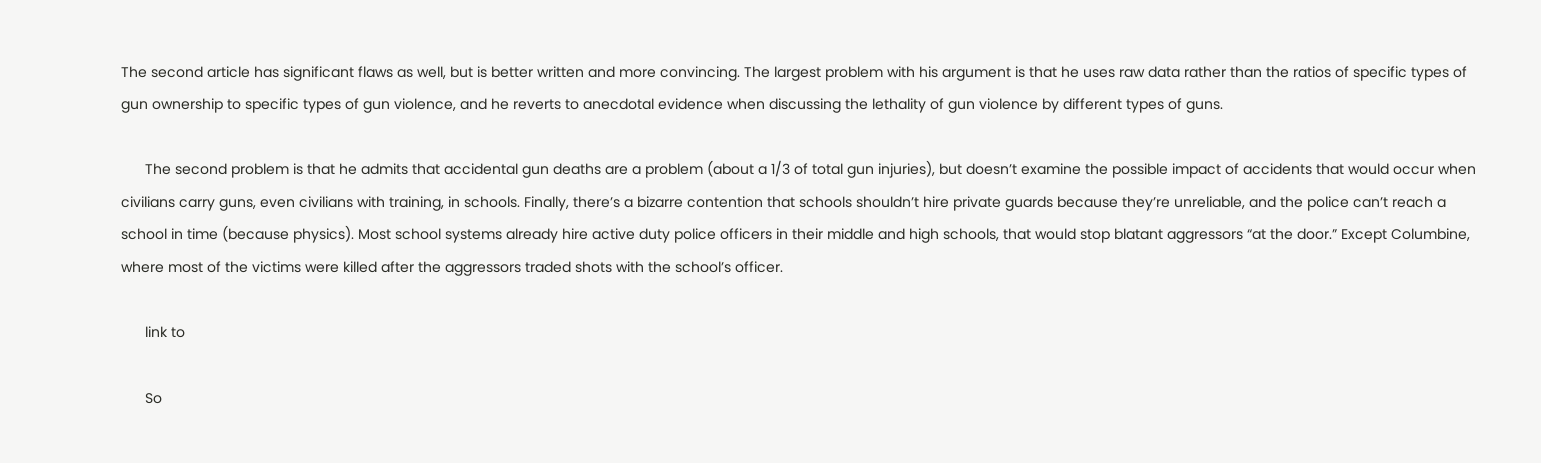The second article has significant flaws as well, but is better written and more convincing. The largest problem with his argument is that he uses raw data rather than the ratios of specific types of gun ownership to specific types of gun violence, and he reverts to anecdotal evidence when discussing the lethality of gun violence by different types of guns.

      The second problem is that he admits that accidental gun deaths are a problem (about a 1/3 of total gun injuries), but doesn’t examine the possible impact of accidents that would occur when civilians carry guns, even civilians with training, in schools. Finally, there’s a bizarre contention that schools shouldn’t hire private guards because they’re unreliable, and the police can’t reach a school in time (because physics). Most school systems already hire active duty police officers in their middle and high schools, that would stop blatant aggressors “at the door.” Except Columbine, where most of the victims were killed after the aggressors traded shots with the school’s officer.

      link to

      So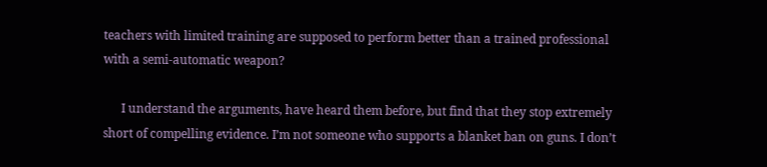teachers with limited training are supposed to perform better than a trained professional with a semi-automatic weapon?

      I understand the arguments, have heard them before, but find that they stop extremely short of compelling evidence. I’m not someone who supports a blanket ban on guns. I don’t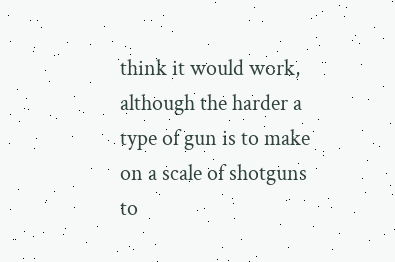think it would work, although the harder a type of gun is to make on a scale of shotguns to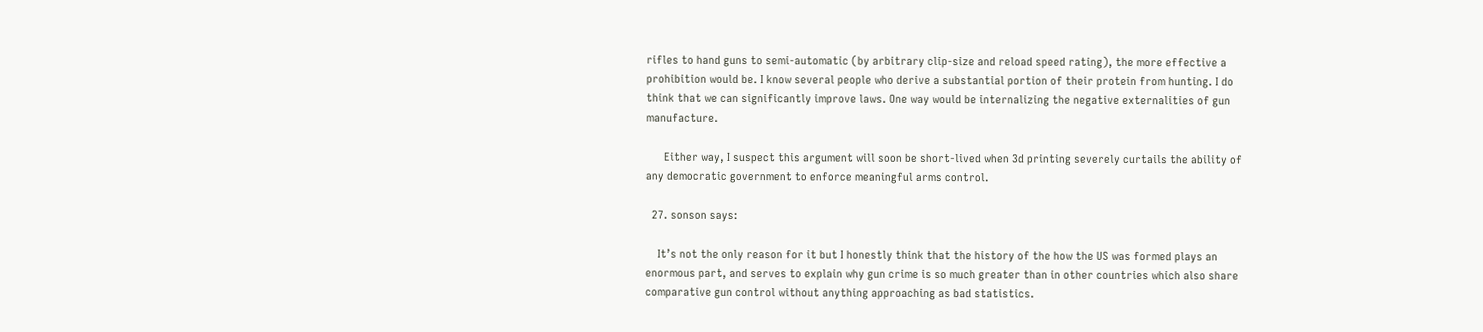rifles to hand guns to semi-automatic (by arbitrary clip-size and reload speed rating), the more effective a prohibition would be. I know several people who derive a substantial portion of their protein from hunting. I do think that we can significantly improve laws. One way would be internalizing the negative externalities of gun manufacture.

      Either way, I suspect this argument will soon be short-lived when 3d printing severely curtails the ability of any democratic government to enforce meaningful arms control.

  27. sonson says:

    It’s not the only reason for it but I honestly think that the history of the how the US was formed plays an enormous part, and serves to explain why gun crime is so much greater than in other countries which also share comparative gun control without anything approaching as bad statistics.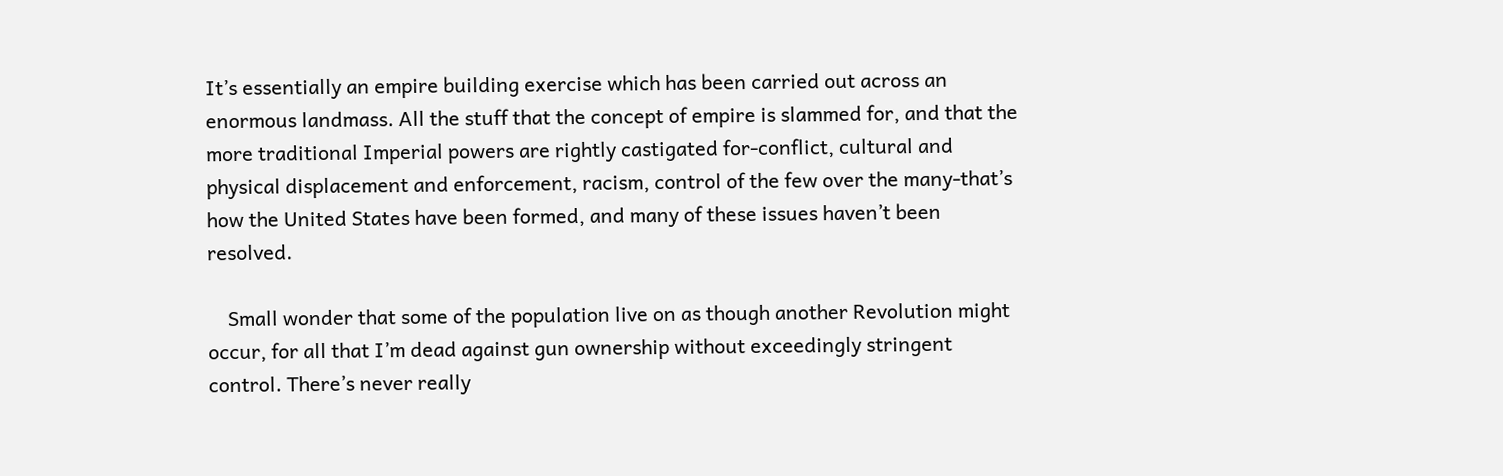It’s essentially an empire building exercise which has been carried out across an enormous landmass. All the stuff that the concept of empire is slammed for, and that the more traditional Imperial powers are rightly castigated for-conflict, cultural and physical displacement and enforcement, racism, control of the few over the many-that’s how the United States have been formed, and many of these issues haven’t been resolved.

    Small wonder that some of the population live on as though another Revolution might occur, for all that I’m dead against gun ownership without exceedingly stringent control. There’s never really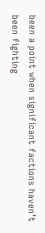been a point when significant factions haven’t been fighting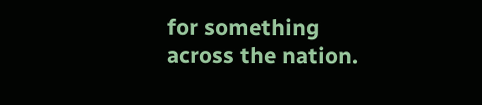for something across the nation.